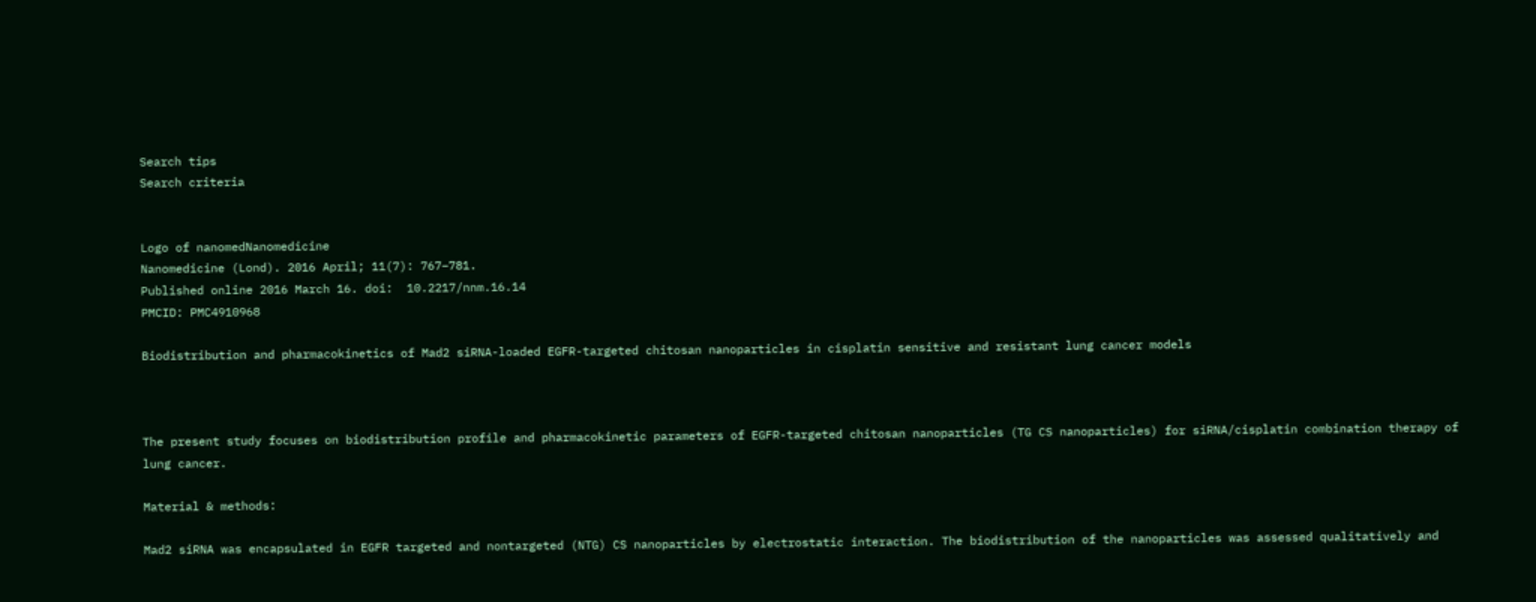Search tips
Search criteria


Logo of nanomedNanomedicine
Nanomedicine (Lond). 2016 April; 11(7): 767–781.
Published online 2016 March 16. doi:  10.2217/nnm.16.14
PMCID: PMC4910968

Biodistribution and pharmacokinetics of Mad2 siRNA-loaded EGFR-targeted chitosan nanoparticles in cisplatin sensitive and resistant lung cancer models



The present study focuses on biodistribution profile and pharmacokinetic parameters of EGFR-targeted chitosan nanoparticles (TG CS nanoparticles) for siRNA/cisplatin combination therapy of lung cancer.

Material & methods:

Mad2 siRNA was encapsulated in EGFR targeted and nontargeted (NTG) CS nanoparticles by electrostatic interaction. The biodistribution of the nanoparticles was assessed qualitatively and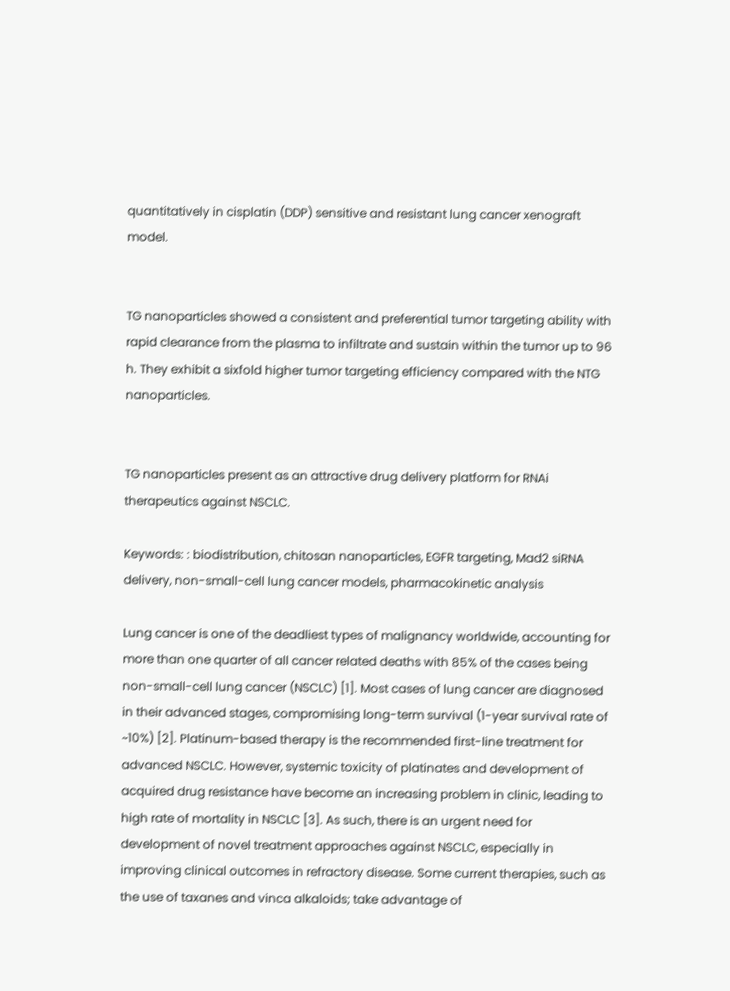quantitatively in cisplatin (DDP) sensitive and resistant lung cancer xenograft model.


TG nanoparticles showed a consistent and preferential tumor targeting ability with rapid clearance from the plasma to infiltrate and sustain within the tumor up to 96 h. They exhibit a sixfold higher tumor targeting efficiency compared with the NTG nanoparticles.


TG nanoparticles present as an attractive drug delivery platform for RNAi therapeutics against NSCLC.

Keywords: : biodistribution, chitosan nanoparticles, EGFR targeting, Mad2 siRNA delivery, non-small-cell lung cancer models, pharmacokinetic analysis

Lung cancer is one of the deadliest types of malignancy worldwide, accounting for more than one quarter of all cancer related deaths with 85% of the cases being non-small-cell lung cancer (NSCLC) [1]. Most cases of lung cancer are diagnosed in their advanced stages, compromising long-term survival (1-year survival rate of ~10%) [2]. Platinum-based therapy is the recommended first-line treatment for advanced NSCLC. However, systemic toxicity of platinates and development of acquired drug resistance have become an increasing problem in clinic, leading to high rate of mortality in NSCLC [3]. As such, there is an urgent need for development of novel treatment approaches against NSCLC, especially in improving clinical outcomes in refractory disease. Some current therapies, such as the use of taxanes and vinca alkaloids; take advantage of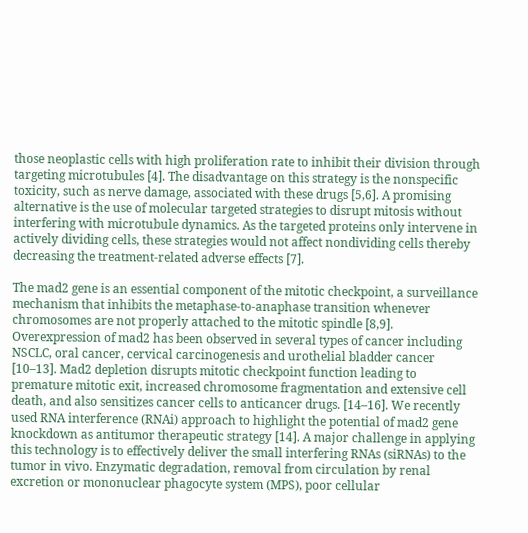those neoplastic cells with high proliferation rate to inhibit their division through targeting microtubules [4]. The disadvantage on this strategy is the nonspecific toxicity, such as nerve damage, associated with these drugs [5,6]. A promising alternative is the use of molecular targeted strategies to disrupt mitosis without interfering with microtubule dynamics. As the targeted proteins only intervene in actively dividing cells, these strategies would not affect nondividing cells thereby decreasing the treatment-related adverse effects [7].

The mad2 gene is an essential component of the mitotic checkpoint, a surveillance mechanism that inhibits the metaphase-to-anaphase transition whenever chromosomes are not properly attached to the mitotic spindle [8,9]. Overexpression of mad2 has been observed in several types of cancer including NSCLC, oral cancer, cervical carcinogenesis and urothelial bladder cancer [10–13]. Mad2 depletion disrupts mitotic checkpoint function leading to premature mitotic exit, increased chromosome fragmentation and extensive cell death, and also sensitizes cancer cells to anticancer drugs. [14–16]. We recently used RNA interference (RNAi) approach to highlight the potential of mad2 gene knockdown as antitumor therapeutic strategy [14]. A major challenge in applying this technology is to effectively deliver the small interfering RNAs (siRNAs) to the tumor in vivo. Enzymatic degradation, removal from circulation by renal excretion or mononuclear phagocyte system (MPS), poor cellular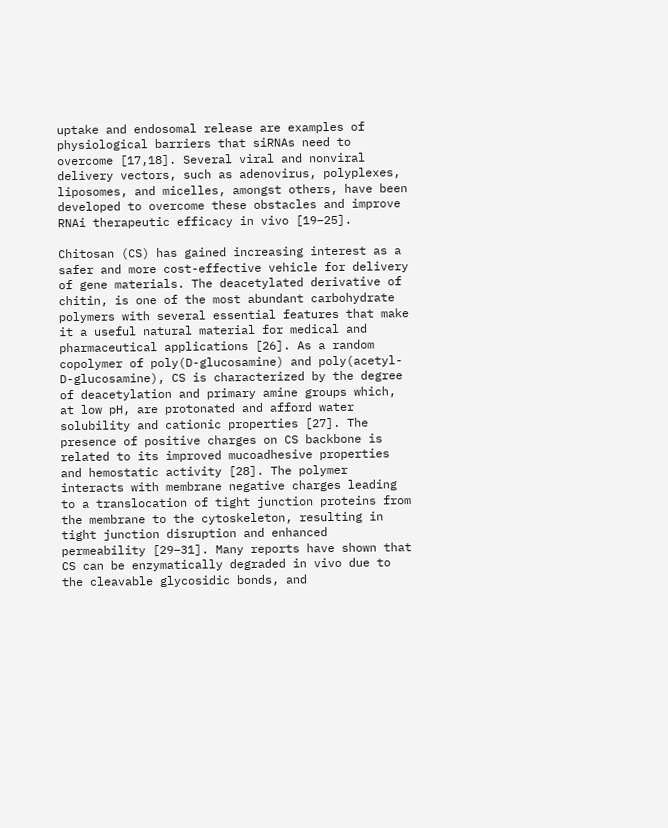uptake and endosomal release are examples of physiological barriers that siRNAs need to overcome [17,18]. Several viral and nonviral delivery vectors, such as adenovirus, polyplexes, liposomes, and micelles, amongst others, have been developed to overcome these obstacles and improve RNAi therapeutic efficacy in vivo [19–25].

Chitosan (CS) has gained increasing interest as a safer and more cost-effective vehicle for delivery of gene materials. The deacetylated derivative of chitin, is one of the most abundant carbohydrate polymers with several essential features that make it a useful natural material for medical and pharmaceutical applications [26]. As a random copolymer of poly(D-glucosamine) and poly(acetyl-D-glucosamine), CS is characterized by the degree of deacetylation and primary amine groups which, at low pH, are protonated and afford water solubility and cationic properties [27]. The presence of positive charges on CS backbone is related to its improved mucoadhesive properties and hemostatic activity [28]. The polymer interacts with membrane negative charges leading to a translocation of tight junction proteins from the membrane to the cytoskeleton, resulting in tight junction disruption and enhanced permeability [29–31]. Many reports have shown that CS can be enzymatically degraded in vivo due to the cleavable glycosidic bonds, and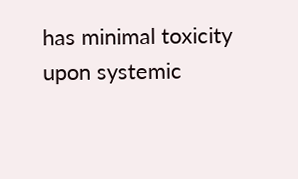has minimal toxicity upon systemic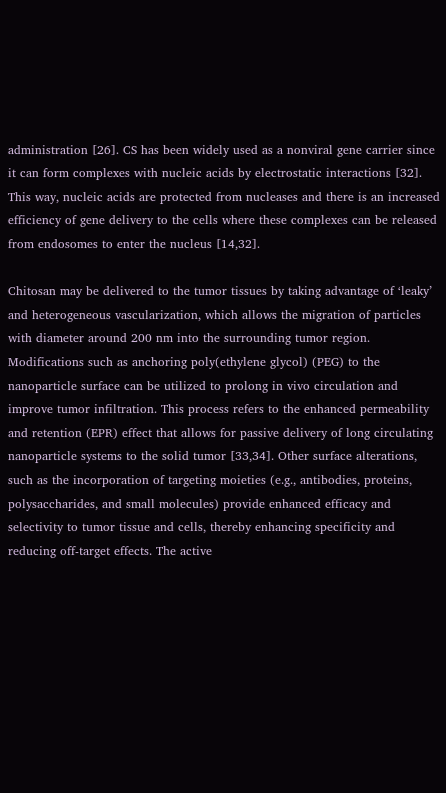administration [26]. CS has been widely used as a nonviral gene carrier since it can form complexes with nucleic acids by electrostatic interactions [32]. This way, nucleic acids are protected from nucleases and there is an increased efficiency of gene delivery to the cells where these complexes can be released from endosomes to enter the nucleus [14,32].

Chitosan may be delivered to the tumor tissues by taking advantage of ‘leaky’ and heterogeneous vascularization, which allows the migration of particles with diameter around 200 nm into the surrounding tumor region. Modifications such as anchoring poly(ethylene glycol) (PEG) to the nanoparticle surface can be utilized to prolong in vivo circulation and improve tumor infiltration. This process refers to the enhanced permeability and retention (EPR) effect that allows for passive delivery of long circulating nanoparticle systems to the solid tumor [33,34]. Other surface alterations, such as the incorporation of targeting moieties (e.g., antibodies, proteins, polysaccharides, and small molecules) provide enhanced efficacy and selectivity to tumor tissue and cells, thereby enhancing specificity and reducing off-target effects. The active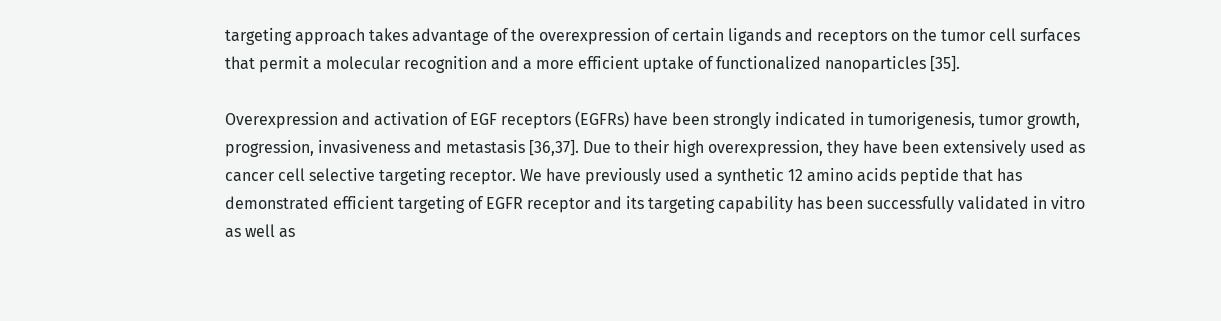targeting approach takes advantage of the overexpression of certain ligands and receptors on the tumor cell surfaces that permit a molecular recognition and a more efficient uptake of functionalized nanoparticles [35].

Overexpression and activation of EGF receptors (EGFRs) have been strongly indicated in tumorigenesis, tumor growth, progression, invasiveness and metastasis [36,37]. Due to their high overexpression, they have been extensively used as cancer cell selective targeting receptor. We have previously used a synthetic 12 amino acids peptide that has demonstrated efficient targeting of EGFR receptor and its targeting capability has been successfully validated in vitro as well as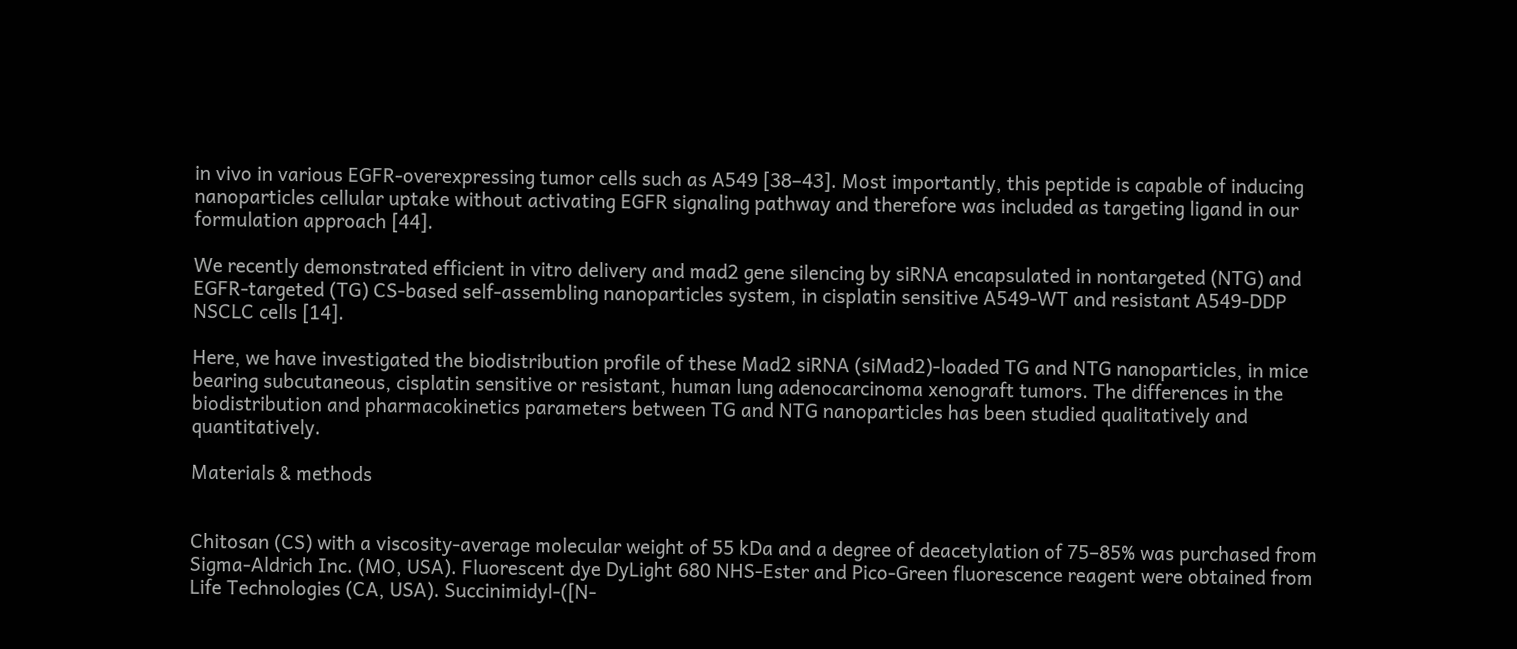in vivo in various EGFR-overexpressing tumor cells such as A549 [38–43]. Most importantly, this peptide is capable of inducing nanoparticles cellular uptake without activating EGFR signaling pathway and therefore was included as targeting ligand in our formulation approach [44].

We recently demonstrated efficient in vitro delivery and mad2 gene silencing by siRNA encapsulated in nontargeted (NTG) and EGFR-targeted (TG) CS-based self-assembling nanoparticles system, in cisplatin sensitive A549-WT and resistant A549-DDP NSCLC cells [14].

Here, we have investigated the biodistribution profile of these Mad2 siRNA (siMad2)-loaded TG and NTG nanoparticles, in mice bearing subcutaneous, cisplatin sensitive or resistant, human lung adenocarcinoma xenograft tumors. The differences in the biodistribution and pharmacokinetics parameters between TG and NTG nanoparticles has been studied qualitatively and quantitatively.

Materials & methods


Chitosan (CS) with a viscosity-average molecular weight of 55 kDa and a degree of deacetylation of 75–85% was purchased from Sigma-Aldrich Inc. (MO, USA). Fluorescent dye DyLight 680 NHS-Ester and Pico-Green fluorescence reagent were obtained from Life Technologies (CA, USA). Succinimidyl-([N-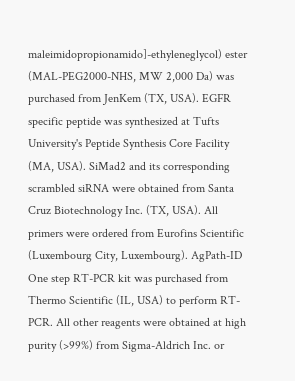maleimidopropionamido]-ethyleneglycol) ester (MAL-PEG2000-NHS, MW 2,000 Da) was purchased from JenKem (TX, USA). EGFR specific peptide was synthesized at Tufts University's Peptide Synthesis Core Facility (MA, USA). SiMad2 and its corresponding scrambled siRNA were obtained from Santa Cruz Biotechnology Inc. (TX, USA). All primers were ordered from Eurofins Scientific (Luxembourg City, Luxembourg). AgPath-ID One step RT-PCR kit was purchased from Thermo Scientific (IL, USA) to perform RT-PCR. All other reagents were obtained at high purity (>99%) from Sigma-Aldrich Inc. or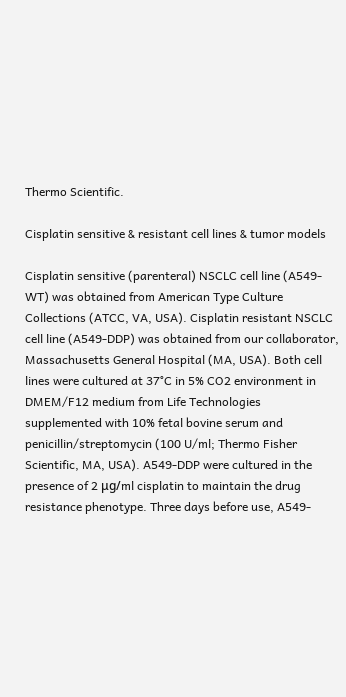Thermo Scientific.

Cisplatin sensitive & resistant cell lines & tumor models

Cisplatin sensitive (parenteral) NSCLC cell line (A549-WT) was obtained from American Type Culture Collections (ATCC, VA, USA). Cisplatin resistant NSCLC cell line (A549-DDP) was obtained from our collaborator, Massachusetts General Hospital (MA, USA). Both cell lines were cultured at 37°C in 5% CO2 environment in DMEM/F12 medium from Life Technologies supplemented with 10% fetal bovine serum and penicillin/streptomycin (100 U/ml; Thermo Fisher Scientific, MA, USA). A549-DDP were cultured in the presence of 2 μg/ml cisplatin to maintain the drug resistance phenotype. Three days before use, A549-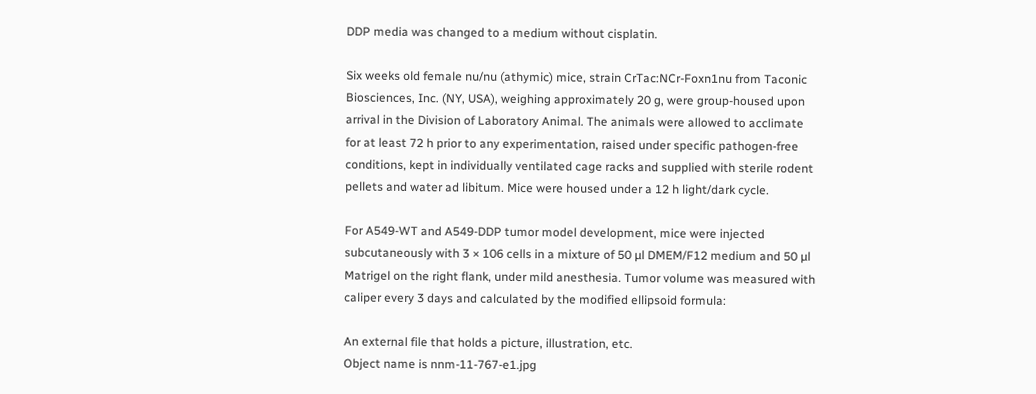DDP media was changed to a medium without cisplatin.

Six weeks old female nu/nu (athymic) mice, strain CrTac:NCr-Foxn1nu from Taconic Biosciences, Inc. (NY, USA), weighing approximately 20 g, were group-housed upon arrival in the Division of Laboratory Animal. The animals were allowed to acclimate for at least 72 h prior to any experimentation, raised under specific pathogen-free conditions, kept in individually ventilated cage racks and supplied with sterile rodent pellets and water ad libitum. Mice were housed under a 12 h light/dark cycle.

For A549-WT and A549-DDP tumor model development, mice were injected subcutaneously with 3 × 106 cells in a mixture of 50 µl DMEM/F12 medium and 50 µl Matrigel on the right flank, under mild anesthesia. Tumor volume was measured with caliper every 3 days and calculated by the modified ellipsoid formula:

An external file that holds a picture, illustration, etc.
Object name is nnm-11-767-e1.jpg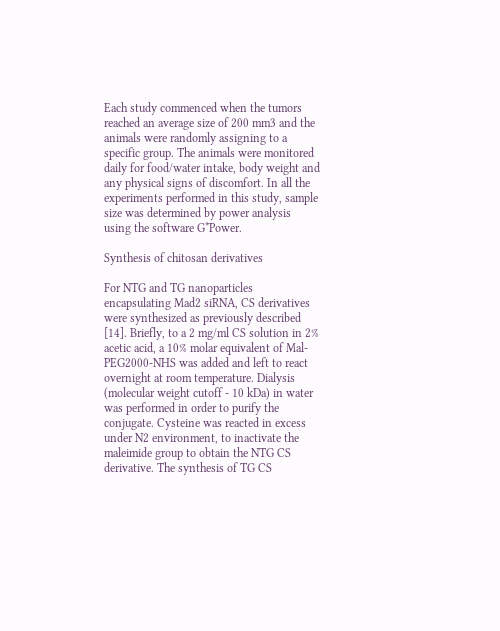Each study commenced when the tumors reached an average size of 200 mm3 and the animals were randomly assigning to a specific group. The animals were monitored daily for food/water intake, body weight and any physical signs of discomfort. In all the experiments performed in this study, sample size was determined by power analysis using the software G*Power.

Synthesis of chitosan derivatives

For NTG and TG nanoparticles encapsulating Mad2 siRNA, CS derivatives were synthesized as previously described [14]. Briefly, to a 2 mg/ml CS solution in 2% acetic acid, a 10% molar equivalent of Mal-PEG2000-NHS was added and left to react overnight at room temperature. Dialysis (molecular weight cutoff - 10 kDa) in water was performed in order to purify the conjugate. Cysteine was reacted in excess under N2 environment, to inactivate the maleimide group to obtain the NTG CS derivative. The synthesis of TG CS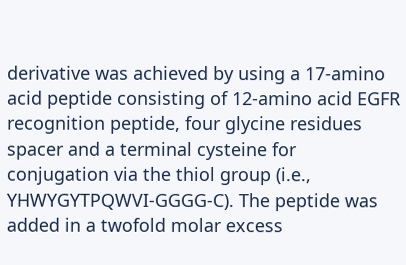derivative was achieved by using a 17-amino acid peptide consisting of 12-amino acid EGFR recognition peptide, four glycine residues spacer and a terminal cysteine for conjugation via the thiol group (i.e., YHWYGYTPQWVI-GGGG-C). The peptide was added in a twofold molar excess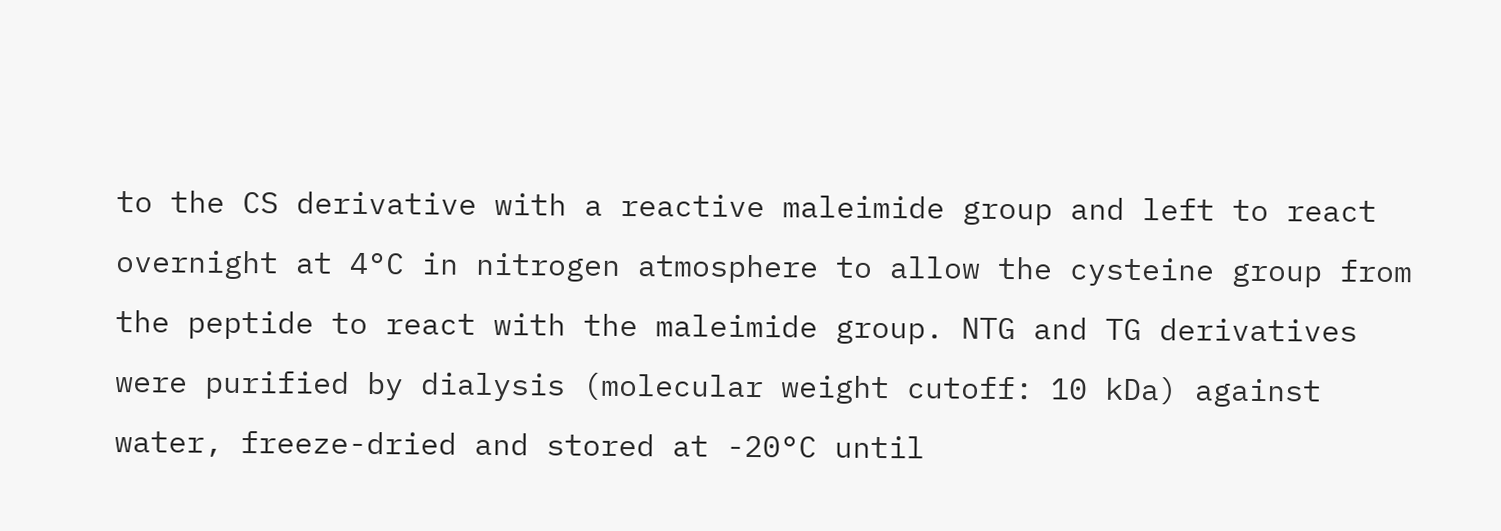to the CS derivative with a reactive maleimide group and left to react overnight at 4°C in nitrogen atmosphere to allow the cysteine group from the peptide to react with the maleimide group. NTG and TG derivatives were purified by dialysis (molecular weight cutoff: 10 kDa) against water, freeze-dried and stored at -20°C until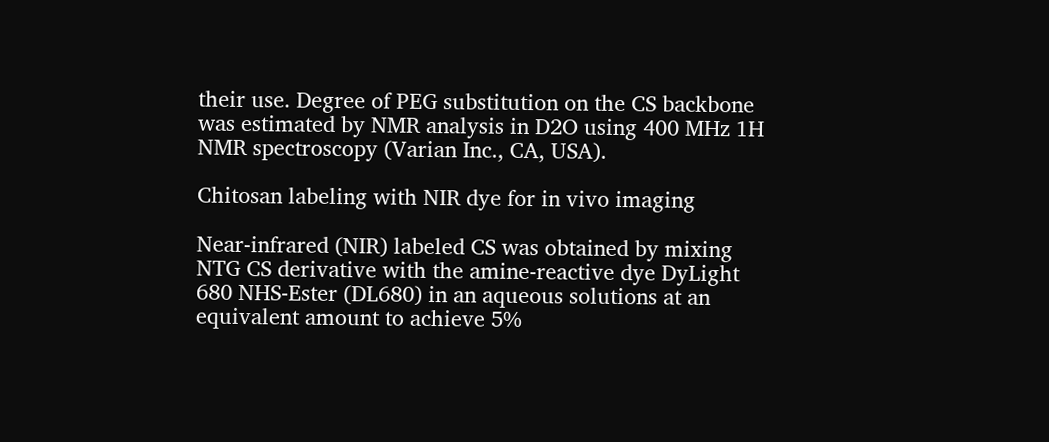their use. Degree of PEG substitution on the CS backbone was estimated by NMR analysis in D2O using 400 MHz 1H NMR spectroscopy (Varian Inc., CA, USA).

Chitosan labeling with NIR dye for in vivo imaging

Near-infrared (NIR) labeled CS was obtained by mixing NTG CS derivative with the amine-reactive dye DyLight 680 NHS-Ester (DL680) in an aqueous solutions at an equivalent amount to achieve 5%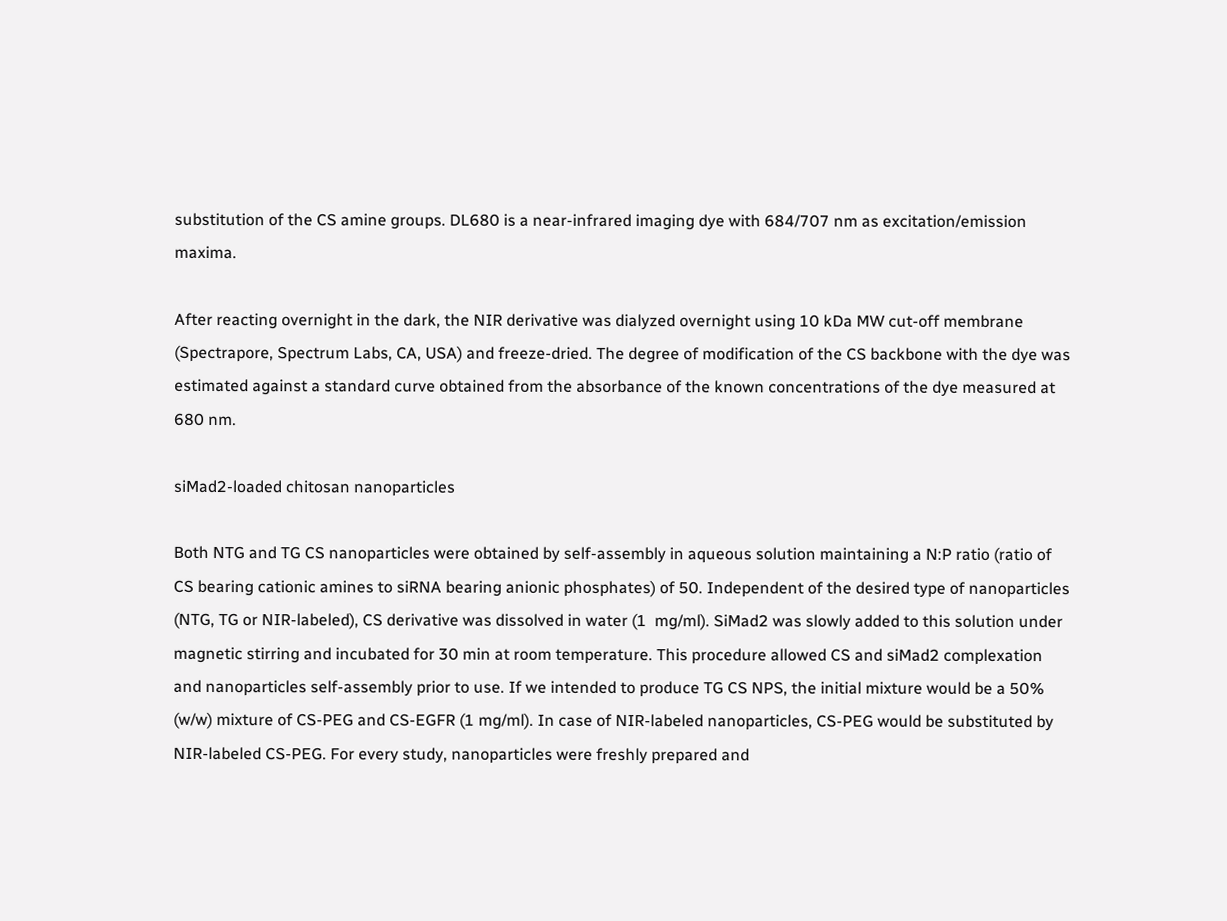substitution of the CS amine groups. DL680 is a near-infrared imaging dye with 684/707 nm as excitation/emission maxima.

After reacting overnight in the dark, the NIR derivative was dialyzed overnight using 10 kDa MW cut-off membrane (Spectrapore, Spectrum Labs, CA, USA) and freeze-dried. The degree of modification of the CS backbone with the dye was estimated against a standard curve obtained from the absorbance of the known concentrations of the dye measured at 680 nm.

siMad2-loaded chitosan nanoparticles

Both NTG and TG CS nanoparticles were obtained by self-assembly in aqueous solution maintaining a N:P ratio (ratio of CS bearing cationic amines to siRNA bearing anionic phosphates) of 50. Independent of the desired type of nanoparticles (NTG, TG or NIR-labeled), CS derivative was dissolved in water (1  mg/ml). SiMad2 was slowly added to this solution under magnetic stirring and incubated for 30 min at room temperature. This procedure allowed CS and siMad2 complexation and nanoparticles self-assembly prior to use. If we intended to produce TG CS NPS, the initial mixture would be a 50% (w/w) mixture of CS-PEG and CS-EGFR (1 mg/ml). In case of NIR-labeled nanoparticles, CS-PEG would be substituted by NIR-labeled CS-PEG. For every study, nanoparticles were freshly prepared and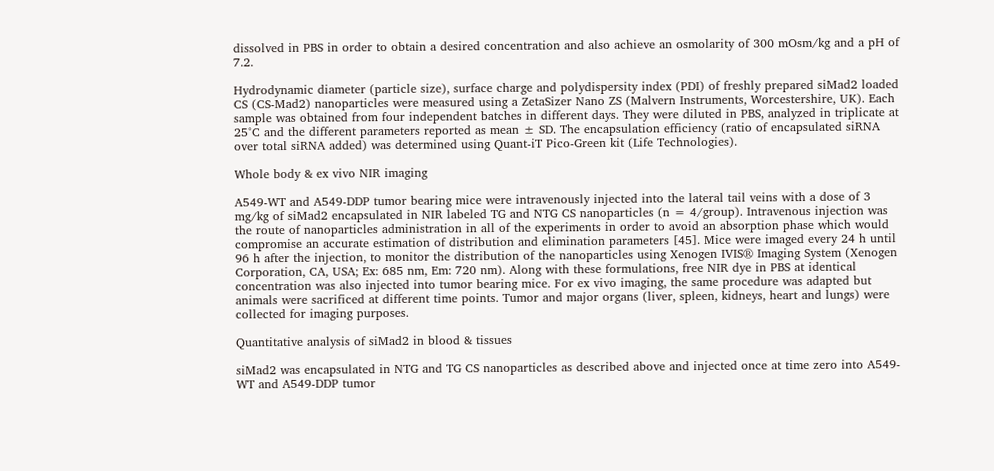dissolved in PBS in order to obtain a desired concentration and also achieve an osmolarity of 300 mOsm/kg and a pH of 7.2.

Hydrodynamic diameter (particle size), surface charge and polydispersity index (PDI) of freshly prepared siMad2 loaded CS (CS-Mad2) nanoparticles were measured using a ZetaSizer Nano ZS (Malvern Instruments, Worcestershire, UK). Each sample was obtained from four independent batches in different days. They were diluted in PBS, analyzed in triplicate at 25°C and the different parameters reported as mean ± SD. The encapsulation efficiency (ratio of encapsulated siRNA over total siRNA added) was determined using Quant-iT Pico-Green kit (Life Technologies).

Whole body & ex vivo NIR imaging

A549-WT and A549-DDP tumor bearing mice were intravenously injected into the lateral tail veins with a dose of 3 mg/kg of siMad2 encapsulated in NIR labeled TG and NTG CS nanoparticles (n = 4/group). Intravenous injection was the route of nanoparticles administration in all of the experiments in order to avoid an absorption phase which would compromise an accurate estimation of distribution and elimination parameters [45]. Mice were imaged every 24 h until 96 h after the injection, to monitor the distribution of the nanoparticles using Xenogen IVIS® Imaging System (Xenogen Corporation, CA, USA; Ex: 685 nm, Em: 720 nm). Along with these formulations, free NIR dye in PBS at identical concentration was also injected into tumor bearing mice. For ex vivo imaging, the same procedure was adapted but animals were sacrificed at different time points. Tumor and major organs (liver, spleen, kidneys, heart and lungs) were collected for imaging purposes.

Quantitative analysis of siMad2 in blood & tissues

siMad2 was encapsulated in NTG and TG CS nanoparticles as described above and injected once at time zero into A549-WT and A549-DDP tumor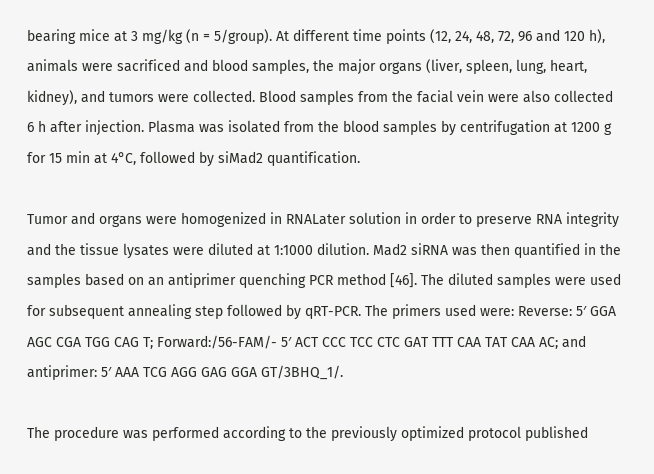bearing mice at 3 mg/kg (n = 5/group). At different time points (12, 24, 48, 72, 96 and 120 h), animals were sacrificed and blood samples, the major organs (liver, spleen, lung, heart, kidney), and tumors were collected. Blood samples from the facial vein were also collected 6 h after injection. Plasma was isolated from the blood samples by centrifugation at 1200 g for 15 min at 4°C, followed by siMad2 quantification.

Tumor and organs were homogenized in RNALater solution in order to preserve RNA integrity and the tissue lysates were diluted at 1:1000 dilution. Mad2 siRNA was then quantified in the samples based on an antiprimer quenching PCR method [46]. The diluted samples were used for subsequent annealing step followed by qRT-PCR. The primers used were: Reverse: 5′ GGA AGC CGA TGG CAG T; Forward:/56-FAM/- 5′ ACT CCC TCC CTC GAT TTT CAA TAT CAA AC; and antiprimer: 5′ AAA TCG AGG GAG GGA GT/3BHQ_1/.

The procedure was performed according to the previously optimized protocol published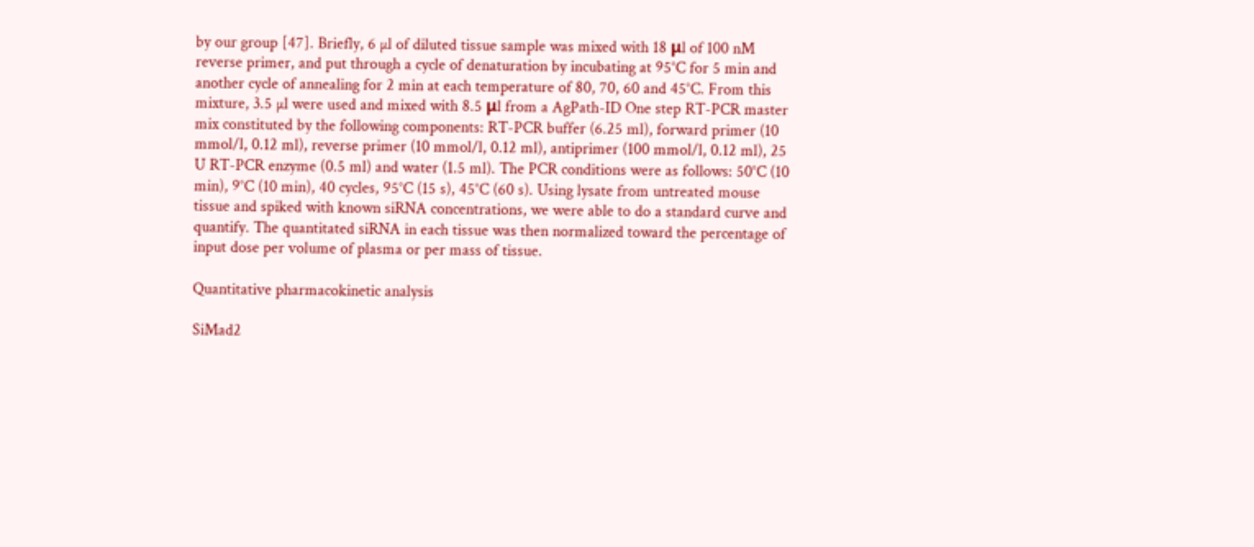by our group [47]. Briefly, 6 µl of diluted tissue sample was mixed with 18 μl of 100 nM reverse primer, and put through a cycle of denaturation by incubating at 95°C for 5 min and another cycle of annealing for 2 min at each temperature of 80, 70, 60 and 45°C. From this mixture, 3.5 µl were used and mixed with 8.5 μl from a AgPath-ID One step RT-PCR master mix constituted by the following components: RT-PCR buffer (6.25 ml), forward primer (10 mmol/l, 0.12 ml), reverse primer (10 mmol/l, 0.12 ml), antiprimer (100 mmol/l, 0.12 ml), 25 U RT-PCR enzyme (0.5 ml) and water (1.5 ml). The PCR conditions were as follows: 50°C (10 min), 9°C (10 min), 40 cycles, 95°C (15 s), 45°C (60 s). Using lysate from untreated mouse tissue and spiked with known siRNA concentrations, we were able to do a standard curve and quantify. The quantitated siRNA in each tissue was then normalized toward the percentage of input dose per volume of plasma or per mass of tissue.

Quantitative pharmacokinetic analysis

SiMad2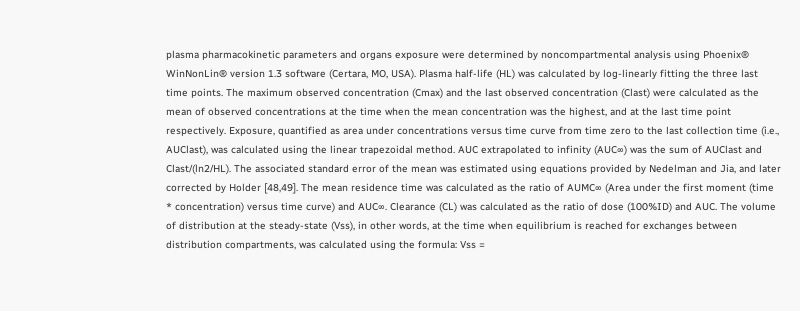plasma pharmacokinetic parameters and organs exposure were determined by noncompartmental analysis using Phoenix® WinNonLin® version 1.3 software (Certara, MO, USA). Plasma half-life (HL) was calculated by log-linearly fitting the three last time points. The maximum observed concentration (Cmax) and the last observed concentration (Clast) were calculated as the mean of observed concentrations at the time when the mean concentration was the highest, and at the last time point respectively. Exposure, quantified as area under concentrations versus time curve from time zero to the last collection time (i.e., AUClast), was calculated using the linear trapezoidal method. AUC extrapolated to infinity (AUC∞) was the sum of AUClast and Clast/(ln2/HL). The associated standard error of the mean was estimated using equations provided by Nedelman and Jia, and later corrected by Holder [48,49]. The mean residence time was calculated as the ratio of AUMC∞ (Area under the first moment (time * concentration) versus time curve) and AUC∞. Clearance (CL) was calculated as the ratio of dose (100%ID) and AUC. The volume of distribution at the steady-state (Vss), in other words, at the time when equilibrium is reached for exchanges between distribution compartments, was calculated using the formula: Vss =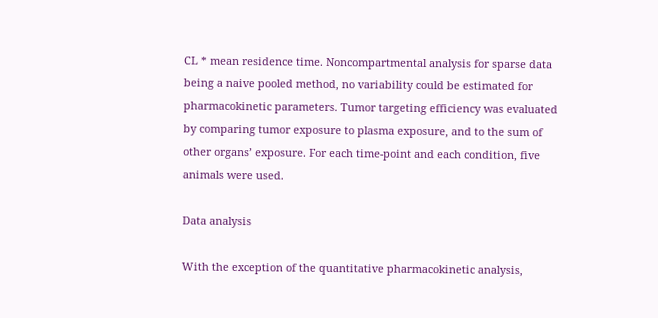CL * mean residence time. Noncompartmental analysis for sparse data being a naive pooled method, no variability could be estimated for pharmacokinetic parameters. Tumor targeting efficiency was evaluated by comparing tumor exposure to plasma exposure, and to the sum of other organs’ exposure. For each time-point and each condition, five animals were used.

Data analysis

With the exception of the quantitative pharmacokinetic analysis,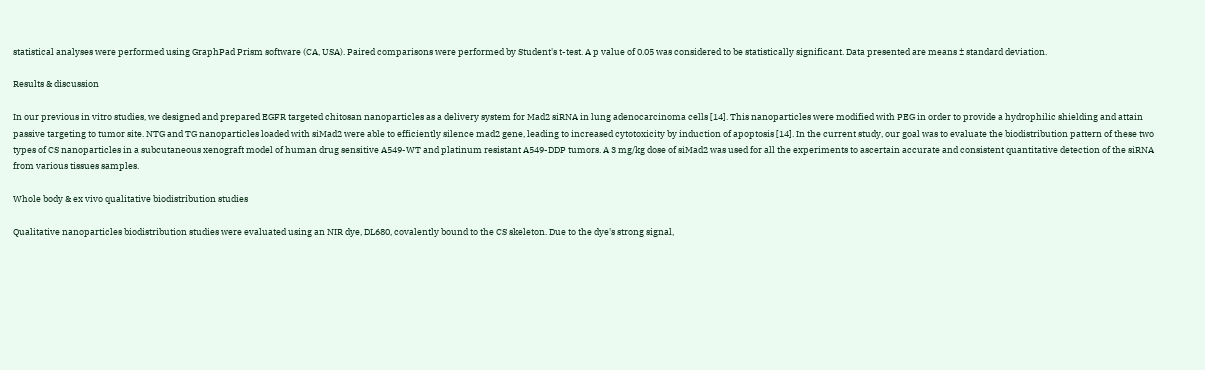statistical analyses were performed using GraphPad Prism software (CA, USA). Paired comparisons were performed by Student's t-test. A p value of 0.05 was considered to be statistically significant. Data presented are means ± standard deviation.

Results & discussion

In our previous in vitro studies, we designed and prepared EGFR targeted chitosan nanoparticles as a delivery system for Mad2 siRNA in lung adenocarcinoma cells [14]. This nanoparticles were modified with PEG in order to provide a hydrophilic shielding and attain passive targeting to tumor site. NTG and TG nanoparticles loaded with siMad2 were able to efficiently silence mad2 gene, leading to increased cytotoxicity by induction of apoptosis [14]. In the current study, our goal was to evaluate the biodistribution pattern of these two types of CS nanoparticles in a subcutaneous xenograft model of human drug sensitive A549-WT and platinum resistant A549-DDP tumors. A 3 mg/kg dose of siMad2 was used for all the experiments to ascertain accurate and consistent quantitative detection of the siRNA from various tissues samples.

Whole body & ex vivo qualitative biodistribution studies

Qualitative nanoparticles biodistribution studies were evaluated using an NIR dye, DL680, covalently bound to the CS skeleton. Due to the dye's strong signal,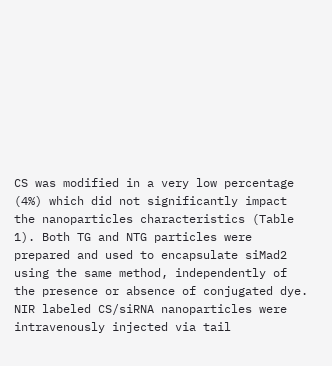CS was modified in a very low percentage (4%) which did not significantly impact the nanoparticles characteristics (Table 1). Both TG and NTG particles were prepared and used to encapsulate siMad2 using the same method, independently of the presence or absence of conjugated dye. NIR labeled CS/siRNA nanoparticles were intravenously injected via tail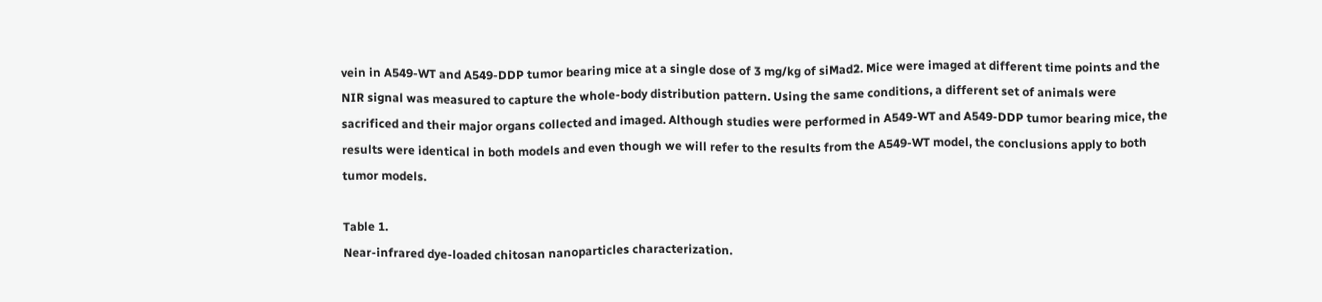vein in A549-WT and A549-DDP tumor bearing mice at a single dose of 3 mg/kg of siMad2. Mice were imaged at different time points and the NIR signal was measured to capture the whole-body distribution pattern. Using the same conditions, a different set of animals were sacrificed and their major organs collected and imaged. Although studies were performed in A549-WT and A549-DDP tumor bearing mice, the results were identical in both models and even though we will refer to the results from the A549-WT model, the conclusions apply to both tumor models.

Table 1.
Near-infrared dye-loaded chitosan nanoparticles characterization.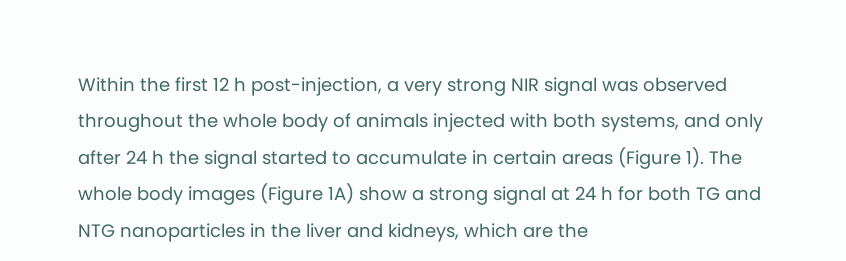Within the first 12 h post-injection, a very strong NIR signal was observed throughout the whole body of animals injected with both systems, and only after 24 h the signal started to accumulate in certain areas (Figure 1). The whole body images (Figure 1A) show a strong signal at 24 h for both TG and NTG nanoparticles in the liver and kidneys, which are the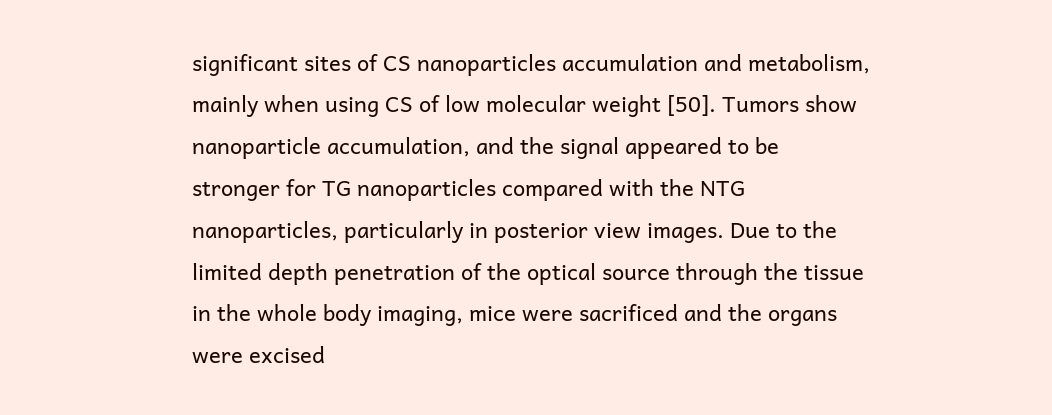significant sites of CS nanoparticles accumulation and metabolism, mainly when using CS of low molecular weight [50]. Tumors show nanoparticle accumulation, and the signal appeared to be stronger for TG nanoparticles compared with the NTG nanoparticles, particularly in posterior view images. Due to the limited depth penetration of the optical source through the tissue in the whole body imaging, mice were sacrificed and the organs were excised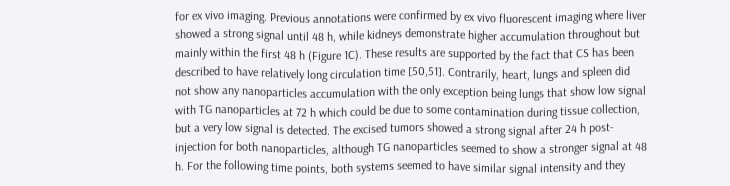for ex vivo imaging. Previous annotations were confirmed by ex vivo fluorescent imaging where liver showed a strong signal until 48 h, while kidneys demonstrate higher accumulation throughout but mainly within the first 48 h (Figure 1C). These results are supported by the fact that CS has been described to have relatively long circulation time [50,51]. Contrarily, heart, lungs and spleen did not show any nanoparticles accumulation with the only exception being lungs that show low signal with TG nanoparticles at 72 h which could be due to some contamination during tissue collection, but a very low signal is detected. The excised tumors showed a strong signal after 24 h post-injection for both nanoparticles, although TG nanoparticles seemed to show a stronger signal at 48 h. For the following time points, both systems seemed to have similar signal intensity and they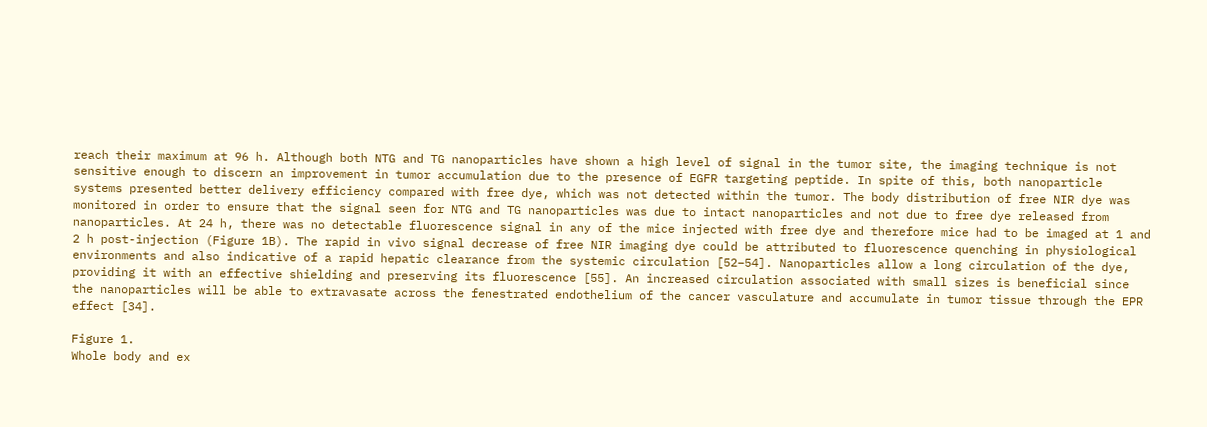reach their maximum at 96 h. Although both NTG and TG nanoparticles have shown a high level of signal in the tumor site, the imaging technique is not sensitive enough to discern an improvement in tumor accumulation due to the presence of EGFR targeting peptide. In spite of this, both nanoparticle systems presented better delivery efficiency compared with free dye, which was not detected within the tumor. The body distribution of free NIR dye was monitored in order to ensure that the signal seen for NTG and TG nanoparticles was due to intact nanoparticles and not due to free dye released from nanoparticles. At 24 h, there was no detectable fluorescence signal in any of the mice injected with free dye and therefore mice had to be imaged at 1 and 2 h post-injection (Figure 1B). The rapid in vivo signal decrease of free NIR imaging dye could be attributed to fluorescence quenching in physiological environments and also indicative of a rapid hepatic clearance from the systemic circulation [52–54]. Nanoparticles allow a long circulation of the dye, providing it with an effective shielding and preserving its fluorescence [55]. An increased circulation associated with small sizes is beneficial since the nanoparticles will be able to extravasate across the fenestrated endothelium of the cancer vasculature and accumulate in tumor tissue through the EPR effect [34].

Figure 1.
Whole body and ex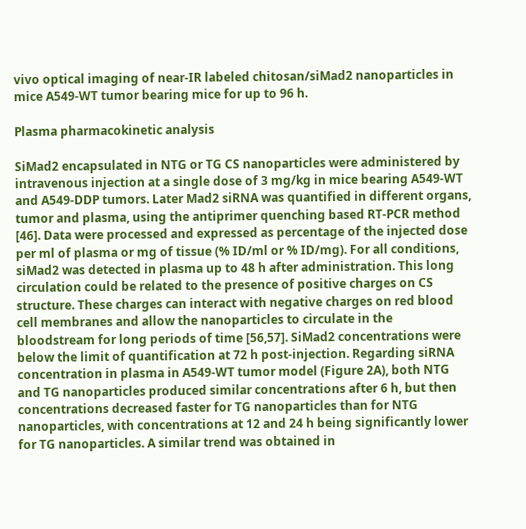vivo optical imaging of near-IR labeled chitosan/siMad2 nanoparticles in mice A549-WT tumor bearing mice for up to 96 h.

Plasma pharmacokinetic analysis

SiMad2 encapsulated in NTG or TG CS nanoparticles were administered by intravenous injection at a single dose of 3 mg/kg in mice bearing A549-WT and A549-DDP tumors. Later Mad2 siRNA was quantified in different organs, tumor and plasma, using the antiprimer quenching based RT-PCR method [46]. Data were processed and expressed as percentage of the injected dose per ml of plasma or mg of tissue (% ID/ml or % ID/mg). For all conditions, siMad2 was detected in plasma up to 48 h after administration. This long circulation could be related to the presence of positive charges on CS structure. These charges can interact with negative charges on red blood cell membranes and allow the nanoparticles to circulate in the bloodstream for long periods of time [56,57]. SiMad2 concentrations were below the limit of quantification at 72 h post-injection. Regarding siRNA concentration in plasma in A549-WT tumor model (Figure 2A), both NTG and TG nanoparticles produced similar concentrations after 6 h, but then concentrations decreased faster for TG nanoparticles than for NTG nanoparticles, with concentrations at 12 and 24 h being significantly lower for TG nanoparticles. A similar trend was obtained in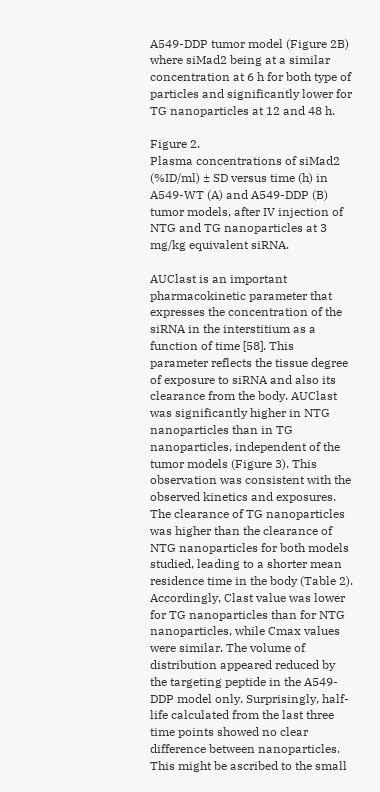A549-DDP tumor model (Figure 2B) where siMad2 being at a similar concentration at 6 h for both type of particles and significantly lower for TG nanoparticles at 12 and 48 h.

Figure 2.
Plasma concentrations of siMad2 (%ID/ml) ± SD versus time (h) in A549-WT (A) and A549-DDP (B) tumor models, after IV injection of NTG and TG nanoparticles at 3 mg/kg equivalent siRNA.

AUClast is an important pharmacokinetic parameter that expresses the concentration of the siRNA in the interstitium as a function of time [58]. This parameter reflects the tissue degree of exposure to siRNA and also its clearance from the body. AUClast was significantly higher in NTG nanoparticles than in TG nanoparticles, independent of the tumor models (Figure 3). This observation was consistent with the observed kinetics and exposures. The clearance of TG nanoparticles was higher than the clearance of NTG nanoparticles for both models studied, leading to a shorter mean residence time in the body (Table 2). Accordingly, Clast value was lower for TG nanoparticles than for NTG nanoparticles, while Cmax values were similar. The volume of distribution appeared reduced by the targeting peptide in the A549-DDP model only. Surprisingly, half-life calculated from the last three time points showed no clear difference between nanoparticles. This might be ascribed to the small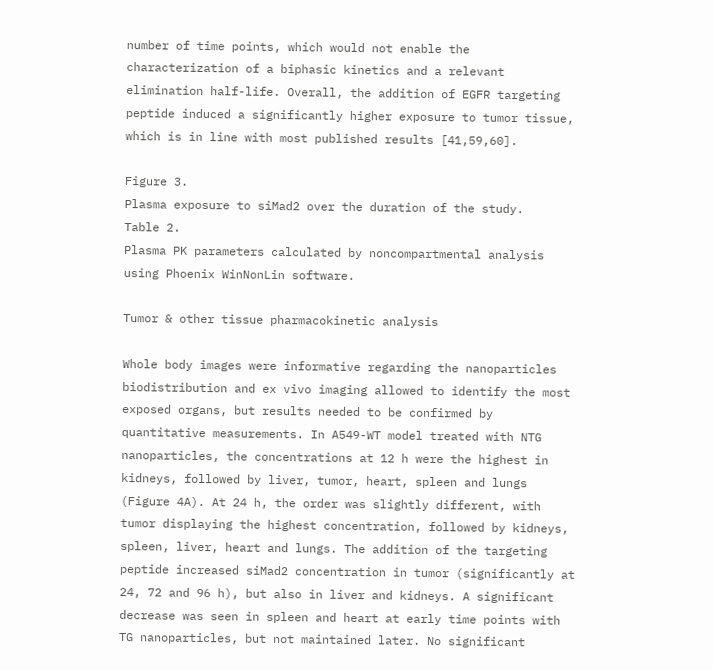number of time points, which would not enable the characterization of a biphasic kinetics and a relevant elimination half-life. Overall, the addition of EGFR targeting peptide induced a significantly higher exposure to tumor tissue, which is in line with most published results [41,59,60].

Figure 3.
Plasma exposure to siMad2 over the duration of the study.
Table 2.
Plasma PK parameters calculated by noncompartmental analysis using Phoenix WinNonLin software.

Tumor & other tissue pharmacokinetic analysis

Whole body images were informative regarding the nanoparticles biodistribution and ex vivo imaging allowed to identify the most exposed organs, but results needed to be confirmed by quantitative measurements. In A549-WT model treated with NTG nanoparticles, the concentrations at 12 h were the highest in kidneys, followed by liver, tumor, heart, spleen and lungs (Figure 4A). At 24 h, the order was slightly different, with tumor displaying the highest concentration, followed by kidneys, spleen, liver, heart and lungs. The addition of the targeting peptide increased siMad2 concentration in tumor (significantly at 24, 72 and 96 h), but also in liver and kidneys. A significant decrease was seen in spleen and heart at early time points with TG nanoparticles, but not maintained later. No significant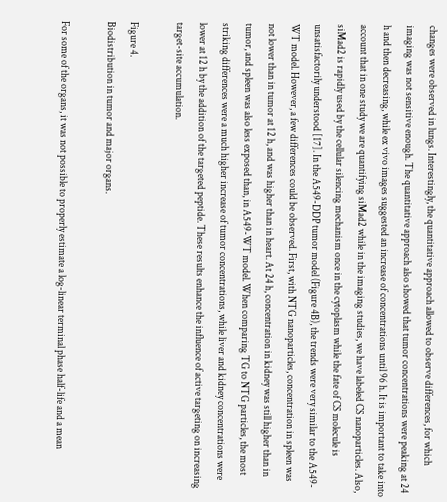changes were observed in lungs. Interestingly, the quantitative approach allowed to observe differences, for which imaging was not sensitive enough. The quantitative approach also showed that tumor concentrations were peaking at 24 h and then decreasing, while ex vivo images suggested an increase of concentrations until 96 h. It is important to take into account that in one study we are quantifying siMad2 while in the imaging studies, we have labeled CS nanoparticles. Also, siMad2 is rapidly used by the cellular silencing mechanism once in the cytoplasm while the fate of CS molecule is unsatisfactorily understood [17]. In the A549-DDP tumor model (Figure 4B), the trends were very similar to the A549-WT model. However, a few differences could be observed. First, with NTG nanoparticles, concentration in spleen was not lower than in tumor at 12 h, and was higher than in heart. At 24 h, concentration in kidney was still higher than in tumor, and spleen was also less exposed than, in A549-WT model. When comparing TG to NTG particles, the most striking differences were a much higher increase of tumor concentrations, while liver and kidney concentrations were lower at 12 h by the addition of the targeted peptide. These results enhance the influence of active targeting on increasing target-site accumulation.

Figure 4.
Biodistribution in tumor and major organs.

For some of the organs, it was not possible to properly estimate a log-linear terminal phase half-life and a mean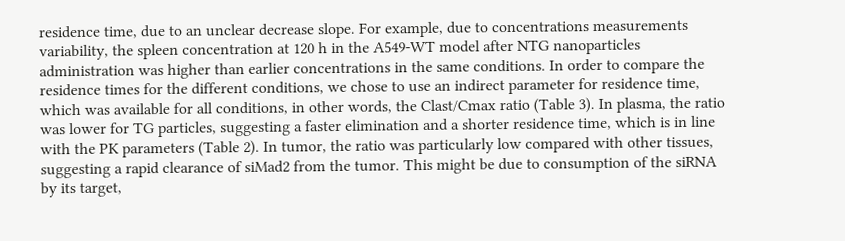residence time, due to an unclear decrease slope. For example, due to concentrations measurements variability, the spleen concentration at 120 h in the A549-WT model after NTG nanoparticles administration was higher than earlier concentrations in the same conditions. In order to compare the residence times for the different conditions, we chose to use an indirect parameter for residence time, which was available for all conditions, in other words, the Clast/Cmax ratio (Table 3). In plasma, the ratio was lower for TG particles, suggesting a faster elimination and a shorter residence time, which is in line with the PK parameters (Table 2). In tumor, the ratio was particularly low compared with other tissues, suggesting a rapid clearance of siMad2 from the tumor. This might be due to consumption of the siRNA by its target,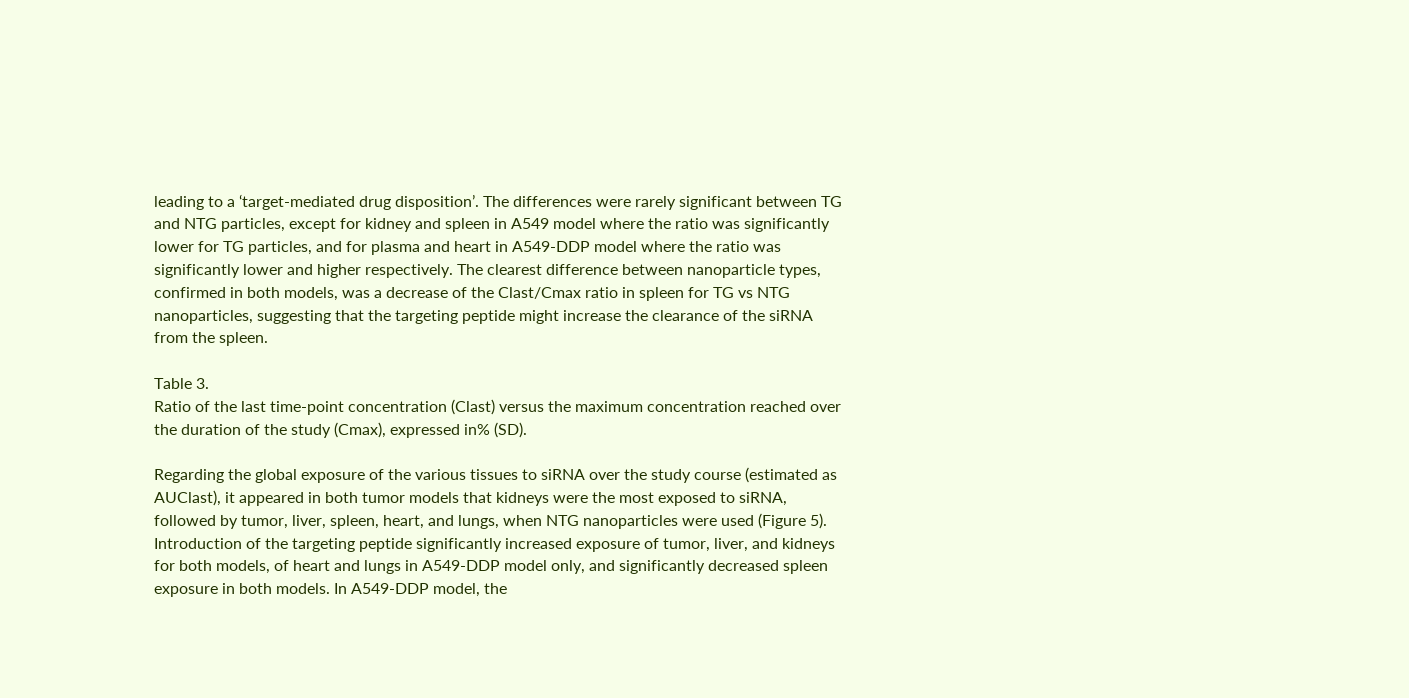leading to a ‘target-mediated drug disposition’. The differences were rarely significant between TG and NTG particles, except for kidney and spleen in A549 model where the ratio was significantly lower for TG particles, and for plasma and heart in A549-DDP model where the ratio was significantly lower and higher respectively. The clearest difference between nanoparticle types, confirmed in both models, was a decrease of the Clast/Cmax ratio in spleen for TG vs NTG nanoparticles, suggesting that the targeting peptide might increase the clearance of the siRNA from the spleen.

Table 3.
Ratio of the last time-point concentration (Clast) versus the maximum concentration reached over the duration of the study (Cmax), expressed in% (SD).

Regarding the global exposure of the various tissues to siRNA over the study course (estimated as AUClast), it appeared in both tumor models that kidneys were the most exposed to siRNA, followed by tumor, liver, spleen, heart, and lungs, when NTG nanoparticles were used (Figure 5). Introduction of the targeting peptide significantly increased exposure of tumor, liver, and kidneys for both models, of heart and lungs in A549-DDP model only, and significantly decreased spleen exposure in both models. In A549-DDP model, the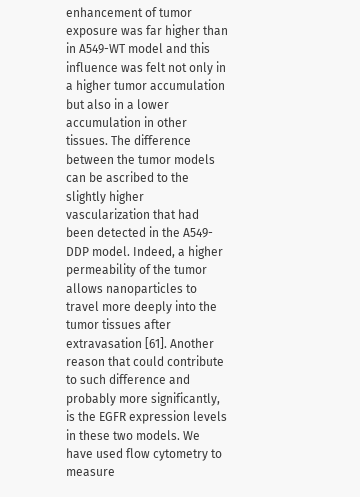enhancement of tumor exposure was far higher than in A549-WT model and this influence was felt not only in a higher tumor accumulation but also in a lower accumulation in other tissues. The difference between the tumor models can be ascribed to the slightly higher vascularization that had been detected in the A549-DDP model. Indeed, a higher permeability of the tumor allows nanoparticles to travel more deeply into the tumor tissues after extravasation [61]. Another reason that could contribute to such difference and probably more significantly, is the EGFR expression levels in these two models. We have used flow cytometry to measure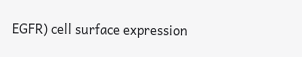EGFR) cell surface expression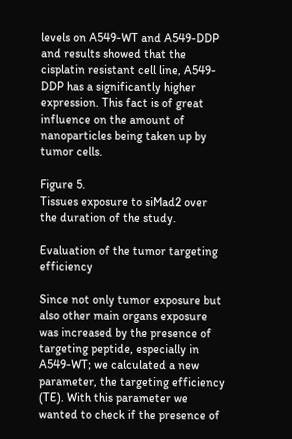levels on A549-WT and A549-DDP and results showed that the cisplatin resistant cell line, A549-DDP has a significantly higher expression. This fact is of great influence on the amount of nanoparticles being taken up by tumor cells.

Figure 5.
Tissues exposure to siMad2 over the duration of the study.

Evaluation of the tumor targeting efficiency

Since not only tumor exposure but also other main organs exposure was increased by the presence of targeting peptide, especially in A549-WT; we calculated a new parameter, the targeting efficiency (TE). With this parameter we wanted to check if the presence of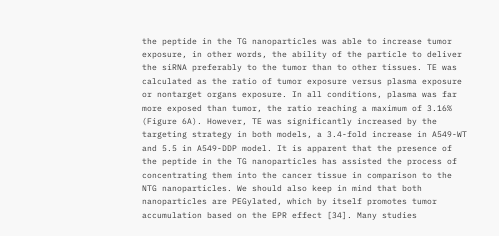the peptide in the TG nanoparticles was able to increase tumor exposure, in other words, the ability of the particle to deliver the siRNA preferably to the tumor than to other tissues. TE was calculated as the ratio of tumor exposure versus plasma exposure or nontarget organs exposure. In all conditions, plasma was far more exposed than tumor, the ratio reaching a maximum of 3.16% (Figure 6A). However, TE was significantly increased by the targeting strategy in both models, a 3.4-fold increase in A549-WT and 5.5 in A549-DDP model. It is apparent that the presence of the peptide in the TG nanoparticles has assisted the process of concentrating them into the cancer tissue in comparison to the NTG nanoparticles. We should also keep in mind that both nanoparticles are PEGylated, which by itself promotes tumor accumulation based on the EPR effect [34]. Many studies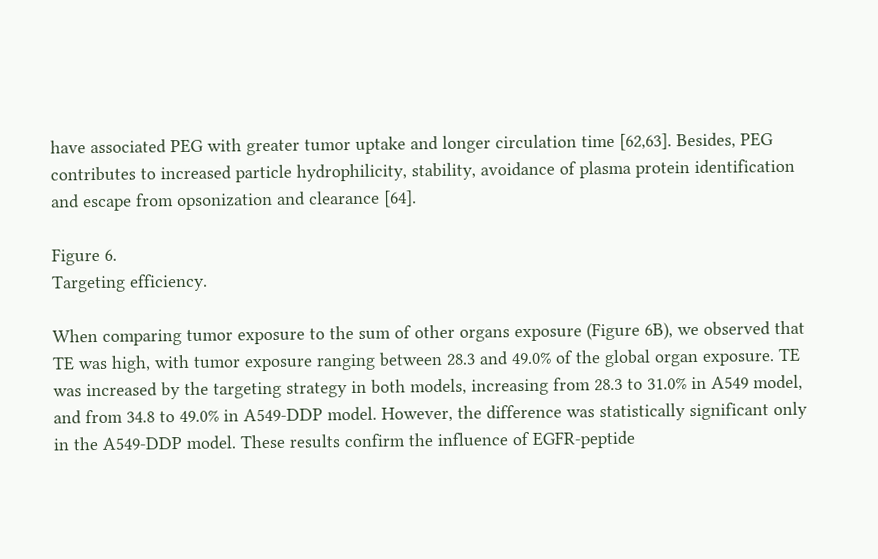have associated PEG with greater tumor uptake and longer circulation time [62,63]. Besides, PEG contributes to increased particle hydrophilicity, stability, avoidance of plasma protein identification and escape from opsonization and clearance [64].

Figure 6.
Targeting efficiency.

When comparing tumor exposure to the sum of other organs exposure (Figure 6B), we observed that TE was high, with tumor exposure ranging between 28.3 and 49.0% of the global organ exposure. TE was increased by the targeting strategy in both models, increasing from 28.3 to 31.0% in A549 model, and from 34.8 to 49.0% in A549-DDP model. However, the difference was statistically significant only in the A549-DDP model. These results confirm the influence of EGFR-peptide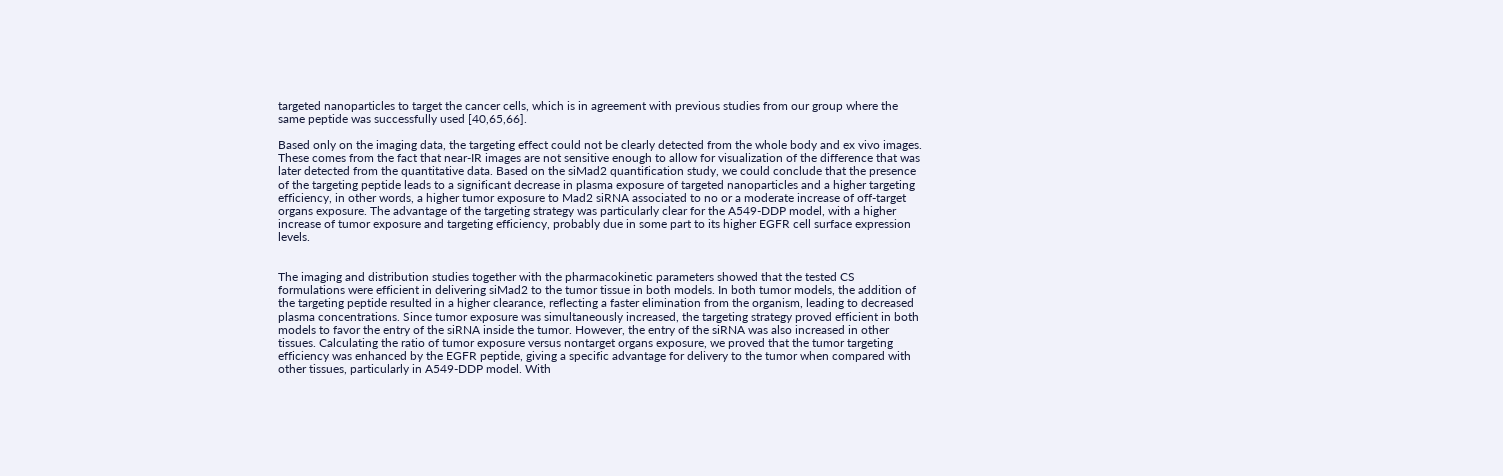targeted nanoparticles to target the cancer cells, which is in agreement with previous studies from our group where the same peptide was successfully used [40,65,66].

Based only on the imaging data, the targeting effect could not be clearly detected from the whole body and ex vivo images. These comes from the fact that near-IR images are not sensitive enough to allow for visualization of the difference that was later detected from the quantitative data. Based on the siMad2 quantification study, we could conclude that the presence of the targeting peptide leads to a significant decrease in plasma exposure of targeted nanoparticles and a higher targeting efficiency, in other words, a higher tumor exposure to Mad2 siRNA associated to no or a moderate increase of off-target organs exposure. The advantage of the targeting strategy was particularly clear for the A549-DDP model, with a higher increase of tumor exposure and targeting efficiency, probably due in some part to its higher EGFR cell surface expression levels.


The imaging and distribution studies together with the pharmacokinetic parameters showed that the tested CS formulations were efficient in delivering siMad2 to the tumor tissue in both models. In both tumor models, the addition of the targeting peptide resulted in a higher clearance, reflecting a faster elimination from the organism, leading to decreased plasma concentrations. Since tumor exposure was simultaneously increased, the targeting strategy proved efficient in both models to favor the entry of the siRNA inside the tumor. However, the entry of the siRNA was also increased in other tissues. Calculating the ratio of tumor exposure versus nontarget organs exposure, we proved that the tumor targeting efficiency was enhanced by the EGFR peptide, giving a specific advantage for delivery to the tumor when compared with other tissues, particularly in A549-DDP model. With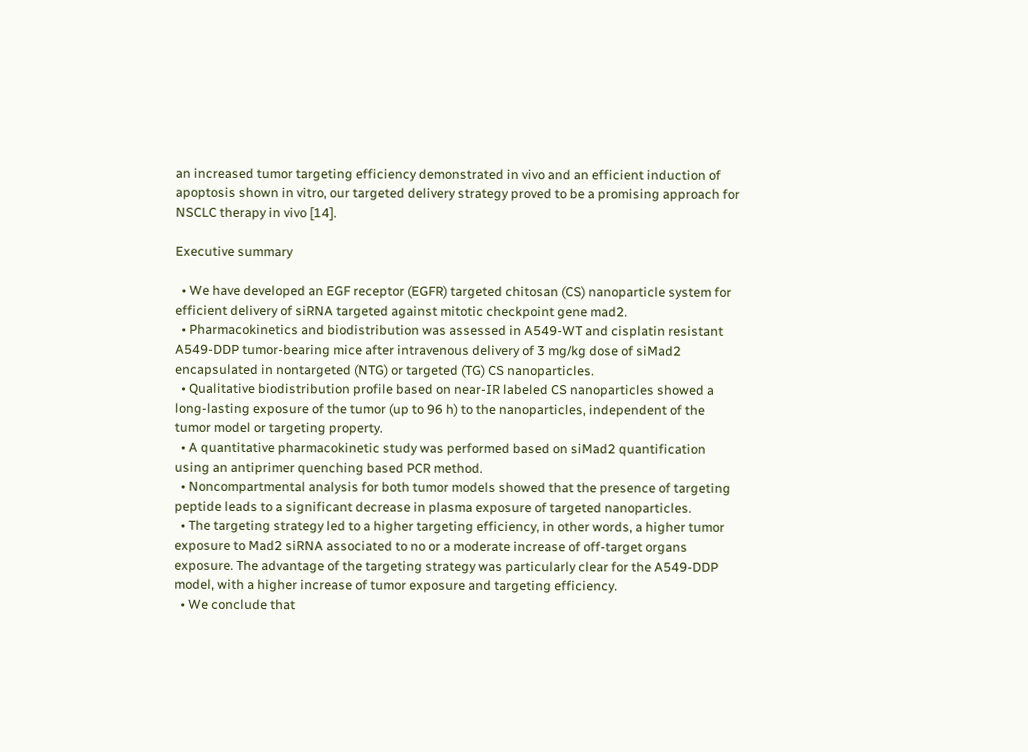an increased tumor targeting efficiency demonstrated in vivo and an efficient induction of apoptosis shown in vitro, our targeted delivery strategy proved to be a promising approach for NSCLC therapy in vivo [14].

Executive summary

  • We have developed an EGF receptor (EGFR) targeted chitosan (CS) nanoparticle system for efficient delivery of siRNA targeted against mitotic checkpoint gene mad2.
  • Pharmacokinetics and biodistribution was assessed in A549-WT and cisplatin resistant A549-DDP tumor-bearing mice after intravenous delivery of 3 mg/kg dose of siMad2 encapsulated in nontargeted (NTG) or targeted (TG) CS nanoparticles.
  • Qualitative biodistribution profile based on near-IR labeled CS nanoparticles showed a long-lasting exposure of the tumor (up to 96 h) to the nanoparticles, independent of the tumor model or targeting property.
  • A quantitative pharmacokinetic study was performed based on siMad2 quantification using an antiprimer quenching based PCR method.
  • Noncompartmental analysis for both tumor models showed that the presence of targeting peptide leads to a significant decrease in plasma exposure of targeted nanoparticles.
  • The targeting strategy led to a higher targeting efficiency, in other words, a higher tumor exposure to Mad2 siRNA associated to no or a moderate increase of off-target organs exposure. The advantage of the targeting strategy was particularly clear for the A549-DDP model, with a higher increase of tumor exposure and targeting efficiency.
  • We conclude that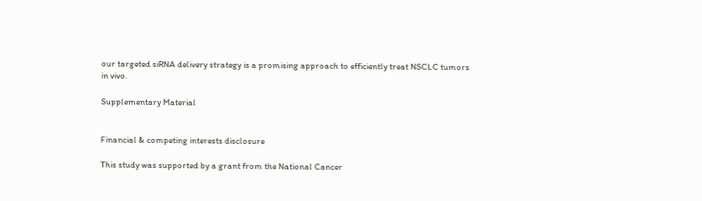our targeted siRNA delivery strategy is a promising approach to efficiently treat NSCLC tumors in vivo.

Supplementary Material


Financial & competing interests disclosure

This study was supported by a grant from the National Cancer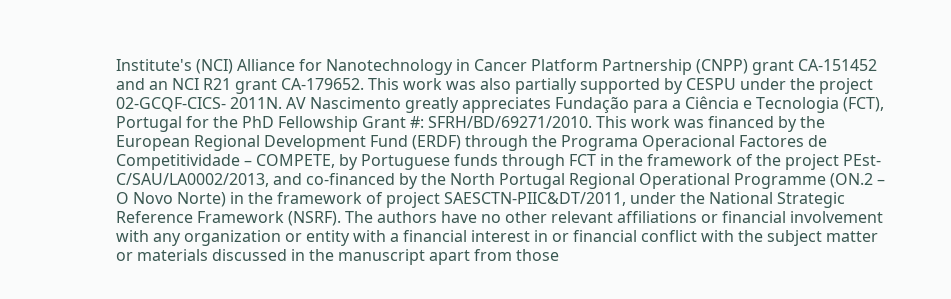Institute's (NCI) Alliance for Nanotechnology in Cancer Platform Partnership (CNPP) grant CA-151452 and an NCI R21 grant CA-179652. This work was also partially supported by CESPU under the project 02-GCQF-CICS- 2011N. AV Nascimento greatly appreciates Fundação para a Ciência e Tecnologia (FCT), Portugal for the PhD Fellowship Grant #: SFRH/BD/69271/2010. This work was financed by the European Regional Development Fund (ERDF) through the Programa Operacional Factores de Competitividade – COMPETE, by Portuguese funds through FCT in the framework of the project PEst-C/SAU/LA0002/2013, and co-financed by the North Portugal Regional Operational Programme (ON.2 – O Novo Norte) in the framework of project SAESCTN-PIIC&DT/2011, under the National Strategic Reference Framework (NSRF). The authors have no other relevant affiliations or financial involvement with any organization or entity with a financial interest in or financial conflict with the subject matter or materials discussed in the manuscript apart from those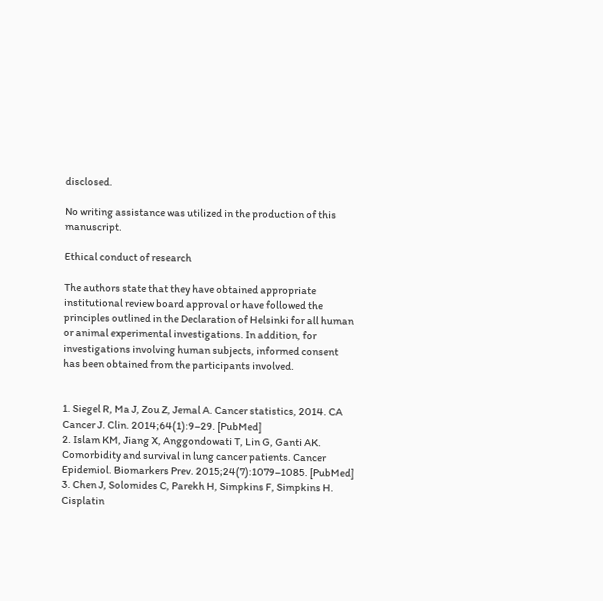disclosed.

No writing assistance was utilized in the production of this manuscript.

Ethical conduct of research

The authors state that they have obtained appropriate institutional review board approval or have followed the principles outlined in the Declaration of Helsinki for all human or animal experimental investigations. In addition, for investigations involving human subjects, informed consent has been obtained from the participants involved.


1. Siegel R, Ma J, Zou Z, Jemal A. Cancer statistics, 2014. CA Cancer J. Clin. 2014;64(1):9–29. [PubMed]
2. Islam KM, Jiang X, Anggondowati T, Lin G, Ganti AK. Comorbidity and survival in lung cancer patients. Cancer Epidemiol. Biomarkers Prev. 2015;24(7):1079–1085. [PubMed]
3. Chen J, Solomides C, Parekh H, Simpkins F, Simpkins H. Cisplatin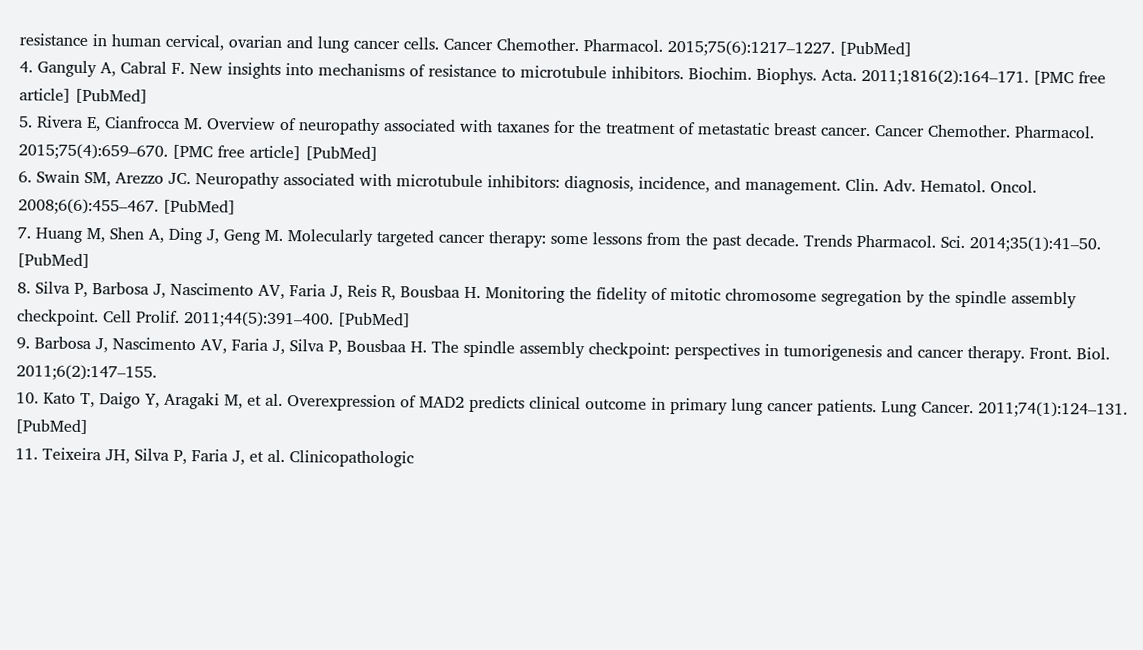resistance in human cervical, ovarian and lung cancer cells. Cancer Chemother. Pharmacol. 2015;75(6):1217–1227. [PubMed]
4. Ganguly A, Cabral F. New insights into mechanisms of resistance to microtubule inhibitors. Biochim. Biophys. Acta. 2011;1816(2):164–171. [PMC free article] [PubMed]
5. Rivera E, Cianfrocca M. Overview of neuropathy associated with taxanes for the treatment of metastatic breast cancer. Cancer Chemother. Pharmacol. 2015;75(4):659–670. [PMC free article] [PubMed]
6. Swain SM, Arezzo JC. Neuropathy associated with microtubule inhibitors: diagnosis, incidence, and management. Clin. Adv. Hematol. Oncol. 2008;6(6):455–467. [PubMed]
7. Huang M, Shen A, Ding J, Geng M. Molecularly targeted cancer therapy: some lessons from the past decade. Trends Pharmacol. Sci. 2014;35(1):41–50. [PubMed]
8. Silva P, Barbosa J, Nascimento AV, Faria J, Reis R, Bousbaa H. Monitoring the fidelity of mitotic chromosome segregation by the spindle assembly checkpoint. Cell Prolif. 2011;44(5):391–400. [PubMed]
9. Barbosa J, Nascimento AV, Faria J, Silva P, Bousbaa H. The spindle assembly checkpoint: perspectives in tumorigenesis and cancer therapy. Front. Biol. 2011;6(2):147–155.
10. Kato T, Daigo Y, Aragaki M, et al. Overexpression of MAD2 predicts clinical outcome in primary lung cancer patients. Lung Cancer. 2011;74(1):124–131. [PubMed]
11. Teixeira JH, Silva P, Faria J, et al. Clinicopathologic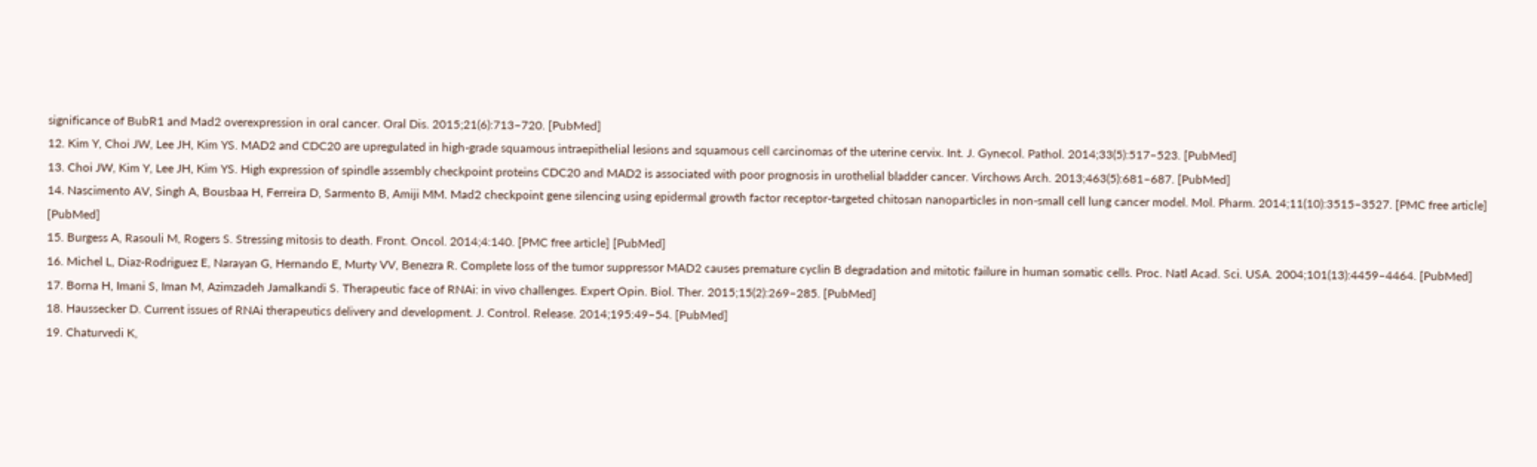significance of BubR1 and Mad2 overexpression in oral cancer. Oral Dis. 2015;21(6):713–720. [PubMed]
12. Kim Y, Choi JW, Lee JH, Kim YS. MAD2 and CDC20 are upregulated in high-grade squamous intraepithelial lesions and squamous cell carcinomas of the uterine cervix. Int. J. Gynecol. Pathol. 2014;33(5):517–523. [PubMed]
13. Choi JW, Kim Y, Lee JH, Kim YS. High expression of spindle assembly checkpoint proteins CDC20 and MAD2 is associated with poor prognosis in urothelial bladder cancer. Virchows Arch. 2013;463(5):681–687. [PubMed]
14. Nascimento AV, Singh A, Bousbaa H, Ferreira D, Sarmento B, Amiji MM. Mad2 checkpoint gene silencing using epidermal growth factor receptor-targeted chitosan nanoparticles in non-small cell lung cancer model. Mol. Pharm. 2014;11(10):3515–3527. [PMC free article] [PubMed]
15. Burgess A, Rasouli M, Rogers S. Stressing mitosis to death. Front. Oncol. 2014;4:140. [PMC free article] [PubMed]
16. Michel L, Diaz-Rodriguez E, Narayan G, Hernando E, Murty VV, Benezra R. Complete loss of the tumor suppressor MAD2 causes premature cyclin B degradation and mitotic failure in human somatic cells. Proc. Natl Acad. Sci. USA. 2004;101(13):4459–4464. [PubMed]
17. Borna H, Imani S, Iman M, Azimzadeh Jamalkandi S. Therapeutic face of RNAi: in vivo challenges. Expert Opin. Biol. Ther. 2015;15(2):269–285. [PubMed]
18. Haussecker D. Current issues of RNAi therapeutics delivery and development. J. Control. Release. 2014;195:49–54. [PubMed]
19. Chaturvedi K,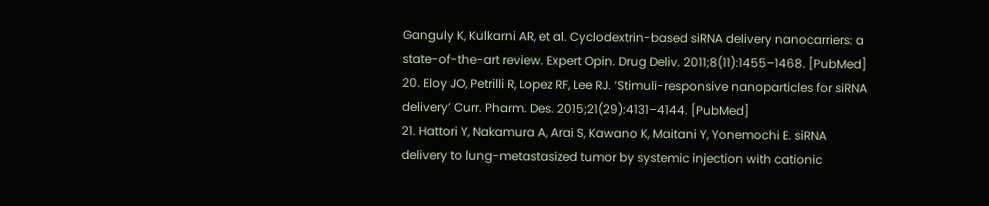Ganguly K, Kulkarni AR, et al. Cyclodextrin-based siRNA delivery nanocarriers: a state-of-the-art review. Expert Opin. Drug Deliv. 2011;8(11):1455–1468. [PubMed]
20. Eloy JO, Petrilli R, Lopez RF, Lee RJ. ‘Stimuli-responsive nanoparticles for siRNA delivery’ Curr. Pharm. Des. 2015;21(29):4131–4144. [PubMed]
21. Hattori Y, Nakamura A, Arai S, Kawano K, Maitani Y, Yonemochi E. siRNA delivery to lung-metastasized tumor by systemic injection with cationic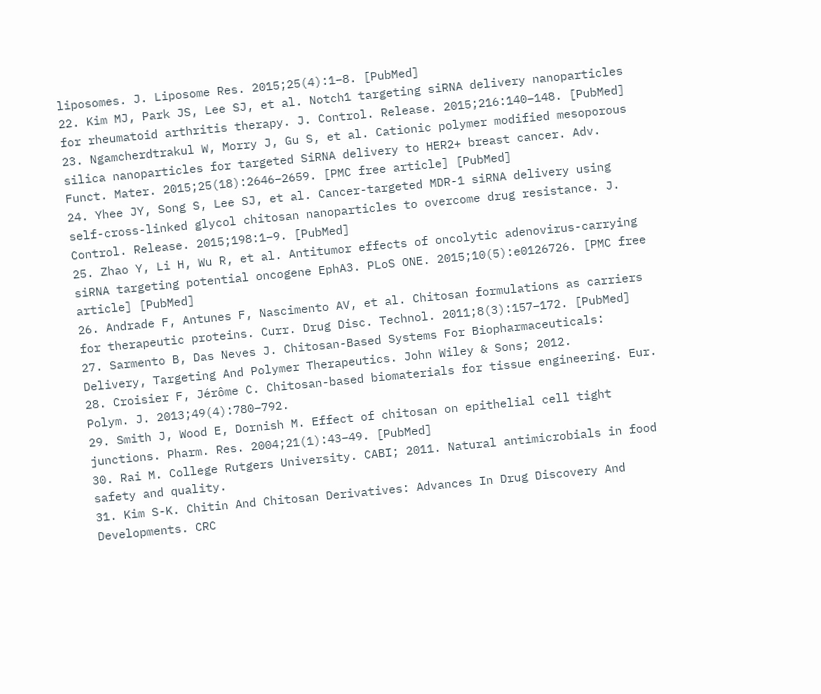liposomes. J. Liposome Res. 2015;25(4):1–8. [PubMed]
22. Kim MJ, Park JS, Lee SJ, et al. Notch1 targeting siRNA delivery nanoparticles for rheumatoid arthritis therapy. J. Control. Release. 2015;216:140–148. [PubMed]
23. Ngamcherdtrakul W, Morry J, Gu S, et al. Cationic polymer modified mesoporous silica nanoparticles for targeted SiRNA delivery to HER2+ breast cancer. Adv. Funct. Mater. 2015;25(18):2646–2659. [PMC free article] [PubMed]
24. Yhee JY, Song S, Lee SJ, et al. Cancer-targeted MDR-1 siRNA delivery using self-cross-linked glycol chitosan nanoparticles to overcome drug resistance. J. Control. Release. 2015;198:1–9. [PubMed]
25. Zhao Y, Li H, Wu R, et al. Antitumor effects of oncolytic adenovirus-carrying siRNA targeting potential oncogene EphA3. PLoS ONE. 2015;10(5):e0126726. [PMC free article] [PubMed]
26. Andrade F, Antunes F, Nascimento AV, et al. Chitosan formulations as carriers for therapeutic proteins. Curr. Drug Disc. Technol. 2011;8(3):157–172. [PubMed]
27. Sarmento B, Das Neves J. Chitosan-Based Systems For Biopharmaceuticals: Delivery, Targeting And Polymer Therapeutics. John Wiley & Sons; 2012.
28. Croisier F, Jérôme C. Chitosan-based biomaterials for tissue engineering. Eur. Polym. J. 2013;49(4):780–792.
29. Smith J, Wood E, Dornish M. Effect of chitosan on epithelial cell tight junctions. Pharm. Res. 2004;21(1):43–49. [PubMed]
30. Rai M. College Rutgers University. CABI; 2011. Natural antimicrobials in food safety and quality.
31. Kim S-K. Chitin And Chitosan Derivatives: Advances In Drug Discovery And Developments. CRC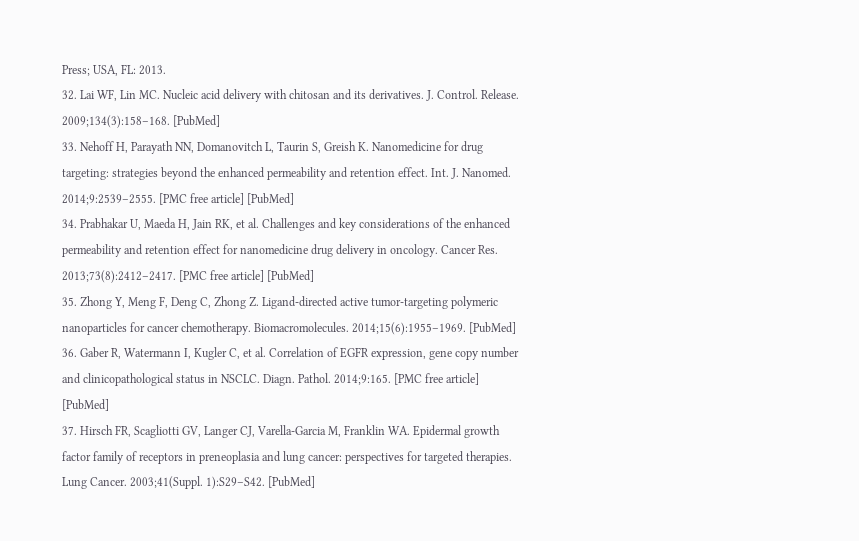Press; USA, FL: 2013.
32. Lai WF, Lin MC. Nucleic acid delivery with chitosan and its derivatives. J. Control. Release. 2009;134(3):158–168. [PubMed]
33. Nehoff H, Parayath NN, Domanovitch L, Taurin S, Greish K. Nanomedicine for drug targeting: strategies beyond the enhanced permeability and retention effect. Int. J. Nanomed. 2014;9:2539–2555. [PMC free article] [PubMed]
34. Prabhakar U, Maeda H, Jain RK, et al. Challenges and key considerations of the enhanced permeability and retention effect for nanomedicine drug delivery in oncology. Cancer Res. 2013;73(8):2412–2417. [PMC free article] [PubMed]
35. Zhong Y, Meng F, Deng C, Zhong Z. Ligand-directed active tumor-targeting polymeric nanoparticles for cancer chemotherapy. Biomacromolecules. 2014;15(6):1955–1969. [PubMed]
36. Gaber R, Watermann I, Kugler C, et al. Correlation of EGFR expression, gene copy number and clinicopathological status in NSCLC. Diagn. Pathol. 2014;9:165. [PMC free article] [PubMed]
37. Hirsch FR, Scagliotti GV, Langer CJ, Varella-Garcia M, Franklin WA. Epidermal growth factor family of receptors in preneoplasia and lung cancer: perspectives for targeted therapies. Lung Cancer. 2003;41(Suppl. 1):S29–S42. [PubMed]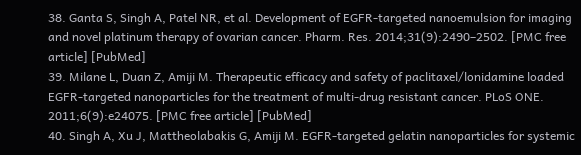38. Ganta S, Singh A, Patel NR, et al. Development of EGFR-targeted nanoemulsion for imaging and novel platinum therapy of ovarian cancer. Pharm. Res. 2014;31(9):2490–2502. [PMC free article] [PubMed]
39. Milane L, Duan Z, Amiji M. Therapeutic efficacy and safety of paclitaxel/lonidamine loaded EGFR-targeted nanoparticles for the treatment of multi-drug resistant cancer. PLoS ONE. 2011;6(9):e24075. [PMC free article] [PubMed]
40. Singh A, Xu J, Mattheolabakis G, Amiji M. EGFR-targeted gelatin nanoparticles for systemic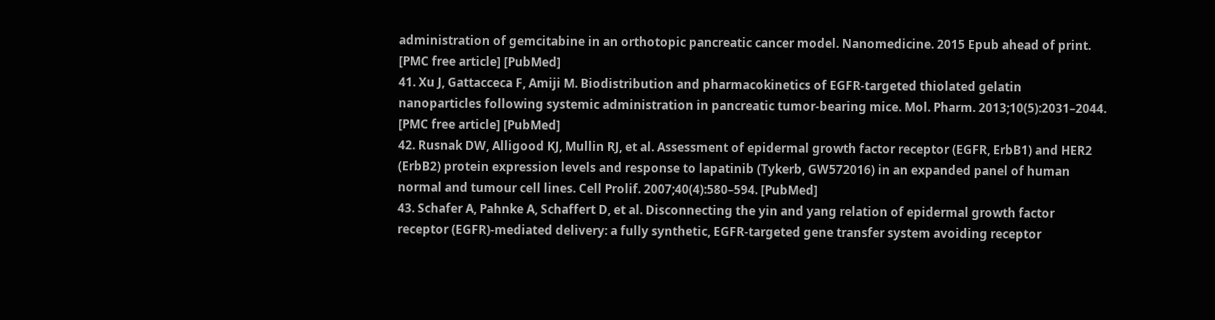administration of gemcitabine in an orthotopic pancreatic cancer model. Nanomedicine. 2015 Epub ahead of print. [PMC free article] [PubMed]
41. Xu J, Gattacceca F, Amiji M. Biodistribution and pharmacokinetics of EGFR-targeted thiolated gelatin nanoparticles following systemic administration in pancreatic tumor-bearing mice. Mol. Pharm. 2013;10(5):2031–2044. [PMC free article] [PubMed]
42. Rusnak DW, Alligood KJ, Mullin RJ, et al. Assessment of epidermal growth factor receptor (EGFR, ErbB1) and HER2 (ErbB2) protein expression levels and response to lapatinib (Tykerb, GW572016) in an expanded panel of human normal and tumour cell lines. Cell Prolif. 2007;40(4):580–594. [PubMed]
43. Schafer A, Pahnke A, Schaffert D, et al. Disconnecting the yin and yang relation of epidermal growth factor receptor (EGFR)-mediated delivery: a fully synthetic, EGFR-targeted gene transfer system avoiding receptor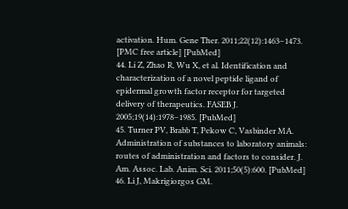activation. Hum. Gene Ther. 2011;22(12):1463–1473. [PMC free article] [PubMed]
44. Li Z, Zhao R, Wu X, et al. Identification and characterization of a novel peptide ligand of epidermal growth factor receptor for targeted delivery of therapeutics. FASEB J. 2005;19(14):1978–1985. [PubMed]
45. Turner PV, Brabb T, Pekow C, Vasbinder MA. Administration of substances to laboratory animals: routes of administration and factors to consider. J. Am. Assoc. Lab. Anim. Sci. 2011;50(5):600. [PubMed]
46. Li J, Makrigiorgos GM.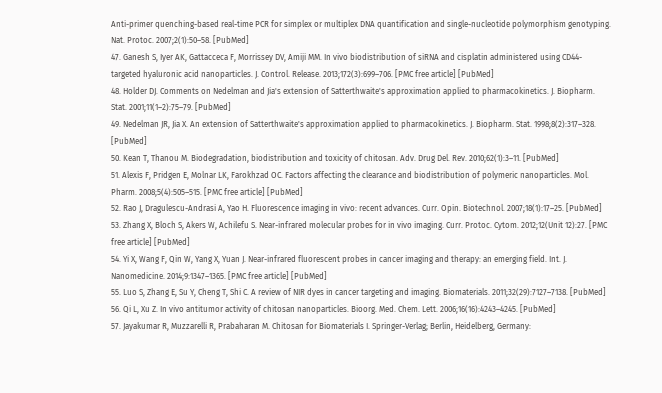Anti-primer quenching-based real-time PCR for simplex or multiplex DNA quantification and single-nucleotide polymorphism genotyping. Nat. Protoc. 2007;2(1):50–58. [PubMed]
47. Ganesh S, Iyer AK, Gattacceca F, Morrissey DV, Amiji MM. In vivo biodistribution of siRNA and cisplatin administered using CD44-targeted hyaluronic acid nanoparticles. J. Control. Release. 2013;172(3):699–706. [PMC free article] [PubMed]
48. Holder DJ. Comments on Nedelman and Jia's extension of Satterthwaite's approximation applied to pharmacokinetics. J. Biopharm. Stat. 2001;11(1–2):75–79. [PubMed]
49. Nedelman JR, Jia X. An extension of Satterthwaite's approximation applied to pharmacokinetics. J. Biopharm. Stat. 1998;8(2):317–328. [PubMed]
50. Kean T, Thanou M. Biodegradation, biodistribution and toxicity of chitosan. Adv. Drug Del. Rev. 2010;62(1):3–11. [PubMed]
51. Alexis F, Pridgen E, Molnar LK, Farokhzad OC. Factors affecting the clearance and biodistribution of polymeric nanoparticles. Mol. Pharm. 2008;5(4):505–515. [PMC free article] [PubMed]
52. Rao J, Dragulescu-Andrasi A, Yao H. Fluorescence imaging in vivo: recent advances. Curr. Opin. Biotechnol. 2007;18(1):17–25. [PubMed]
53. Zhang X, Bloch S, Akers W, Achilefu S. Near-infrared molecular probes for in vivo imaging. Curr. Protoc. Cytom. 2012;12(Unit 12):27. [PMC free article] [PubMed]
54. Yi X, Wang F, Qin W, Yang X, Yuan J. Near-infrared fluorescent probes in cancer imaging and therapy: an emerging field. Int. J. Nanomedicine. 2014;9:1347–1365. [PMC free article] [PubMed]
55. Luo S, Zhang E, Su Y, Cheng T, Shi C. A review of NIR dyes in cancer targeting and imaging. Biomaterials. 2011;32(29):7127–7138. [PubMed]
56. Qi L, Xu Z. In vivo antitumor activity of chitosan nanoparticles. Bioorg. Med. Chem. Lett. 2006;16(16):4243–4245. [PubMed]
57. Jayakumar R, Muzzarelli R, Prabaharan M. Chitosan for Biomaterials I. Springer-Verlag; Berlin, Heidelberg, Germany: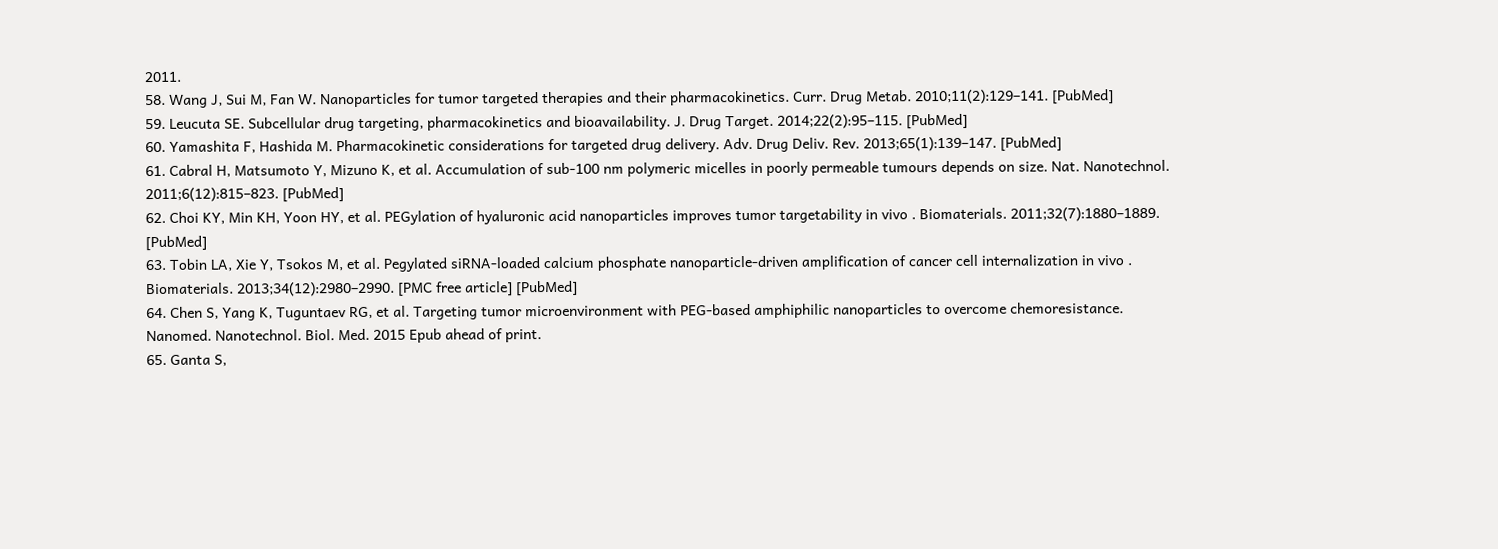2011.
58. Wang J, Sui M, Fan W. Nanoparticles for tumor targeted therapies and their pharmacokinetics. Curr. Drug Metab. 2010;11(2):129–141. [PubMed]
59. Leucuta SE. Subcellular drug targeting, pharmacokinetics and bioavailability. J. Drug Target. 2014;22(2):95–115. [PubMed]
60. Yamashita F, Hashida M. Pharmacokinetic considerations for targeted drug delivery. Adv. Drug Deliv. Rev. 2013;65(1):139–147. [PubMed]
61. Cabral H, Matsumoto Y, Mizuno K, et al. Accumulation of sub-100 nm polymeric micelles in poorly permeable tumours depends on size. Nat. Nanotechnol. 2011;6(12):815–823. [PubMed]
62. Choi KY, Min KH, Yoon HY, et al. PEGylation of hyaluronic acid nanoparticles improves tumor targetability in vivo . Biomaterials. 2011;32(7):1880–1889. [PubMed]
63. Tobin LA, Xie Y, Tsokos M, et al. Pegylated siRNA-loaded calcium phosphate nanoparticle-driven amplification of cancer cell internalization in vivo . Biomaterials. 2013;34(12):2980–2990. [PMC free article] [PubMed]
64. Chen S, Yang K, Tuguntaev RG, et al. Targeting tumor microenvironment with PEG-based amphiphilic nanoparticles to overcome chemoresistance. Nanomed. Nanotechnol. Biol. Med. 2015 Epub ahead of print.
65. Ganta S,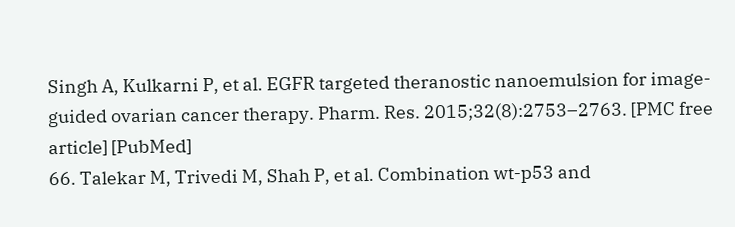Singh A, Kulkarni P, et al. EGFR targeted theranostic nanoemulsion for image-guided ovarian cancer therapy. Pharm. Res. 2015;32(8):2753–2763. [PMC free article] [PubMed]
66. Talekar M, Trivedi M, Shah P, et al. Combination wt-p53 and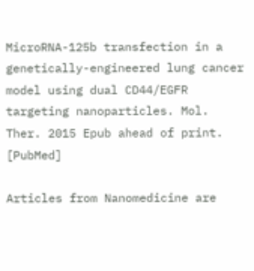MicroRNA-125b transfection in a genetically-engineered lung cancer model using dual CD44/EGFR targeting nanoparticles. Mol. Ther. 2015 Epub ahead of print. [PubMed]

Articles from Nanomedicine are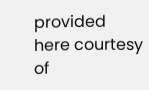provided here courtesy of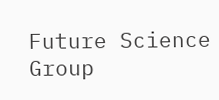Future Science Group